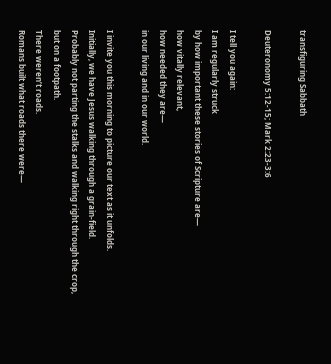transfiguring Sabbath

Deuteronomy 5:12-15; Mark 2:23-3:6

I tell you again:
I am regularly struck
by how important these stories of Scripture are—
how vitally relevant,
how needed they are—
in our living and in our world.

I invite you this morning to picture our text as it unfolds.
Initially, we have Jesus walking through a grain-field.
Probably not parting the stalks and walking right through the crop,
but on a footpath.
There weren’t roads.
Romans built what roads there were—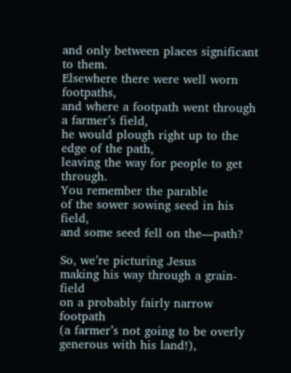and only between places significant to them.
Elsewhere there were well worn footpaths,
and where a footpath went through a farmer’s field,
he would plough right up to the edge of the path,
leaving the way for people to get through.
You remember the parable
of the sower sowing seed in his field,
and some seed fell on the—path?

So, we’re picturing Jesus
making his way through a grain-field
on a probably fairly narrow footpath
(a farmer’s not going to be overly generous with his land!),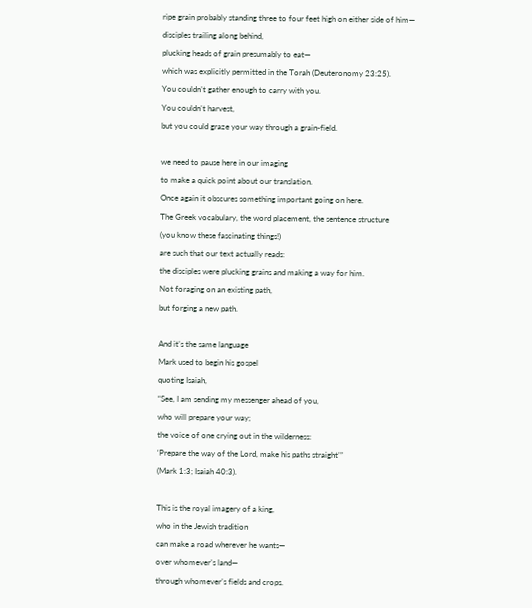ripe grain probably standing three to four feet high on either side of him—
disciples trailing along behind,
plucking heads of grain presumably to eat—
which was explicitly permitted in the Torah (Deuteronomy 23:25).
You couldn’t gather enough to carry with you.
You couldn’t harvest,
but you could graze your way through a grain-field.

we need to pause here in our imaging
to make a quick point about our translation.
Once again it obscures something important going on here.
The Greek vocabulary, the word placement, the sentence structure
(you know these fascinating things!)
are such that our text actually reads:
the disciples were plucking grains and making a way for him.
Not foraging on an existing path,
but forging a new path.

And it’s the same language
Mark used to begin his gospel
quoting Isaiah,
“See, I am sending my messenger ahead of you,
who will prepare your way;
the voice of one crying out in the wilderness:
‘Prepare the way of the Lord, make his paths straight’”
(Mark 1:3; Isaiah 40:3).

This is the royal imagery of a king,
who in the Jewish tradition
can make a road wherever he wants—
over whomever’s land—
through whomever’s fields and crops.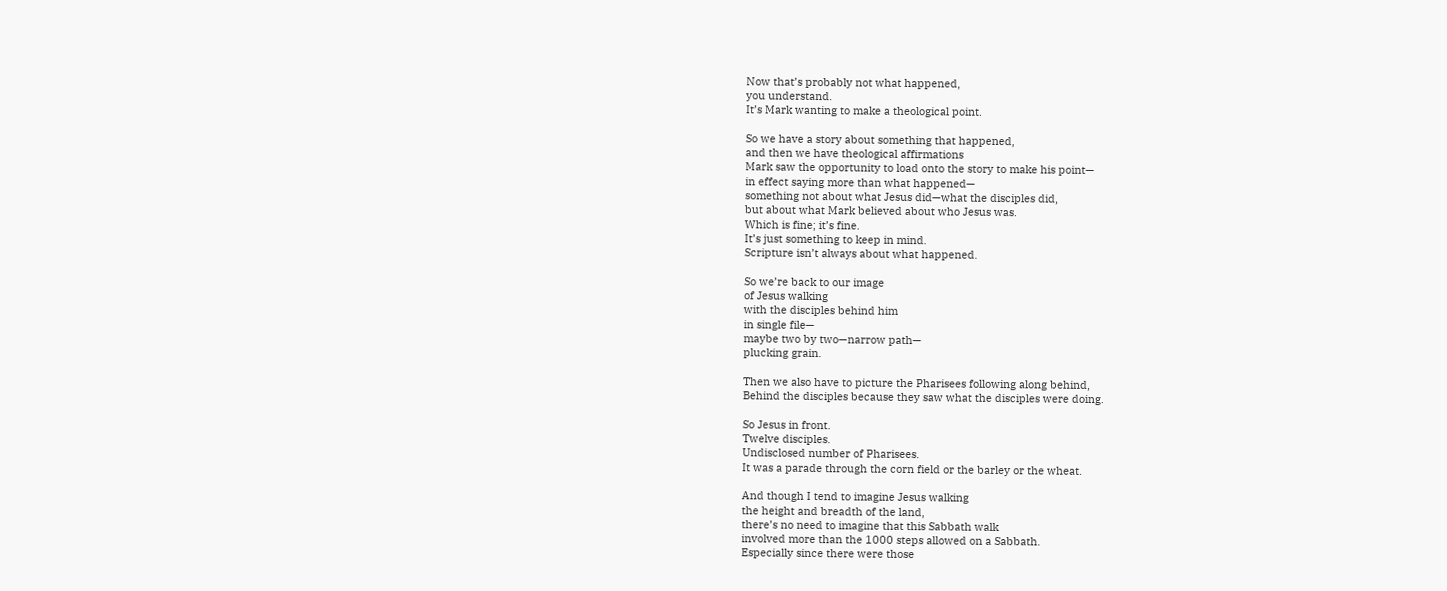Now that’s probably not what happened,
you understand.
It’s Mark wanting to make a theological point.

So we have a story about something that happened,
and then we have theological affirmations
Mark saw the opportunity to load onto the story to make his point—
in effect saying more than what happened—
something not about what Jesus did—what the disciples did,
but about what Mark believed about who Jesus was.
Which is fine; it’s fine.
It’s just something to keep in mind.
Scripture isn’t always about what happened.

So we’re back to our image
of Jesus walking
with the disciples behind him
in single file—
maybe two by two—narrow path—
plucking grain.

Then we also have to picture the Pharisees following along behind,
Behind the disciples because they saw what the disciples were doing.

So Jesus in front.
Twelve disciples.
Undisclosed number of Pharisees.
It was a parade through the corn field or the barley or the wheat.

And though I tend to imagine Jesus walking
the height and breadth of the land,
there’s no need to imagine that this Sabbath walk
involved more than the 1000 steps allowed on a Sabbath.
Especially since there were those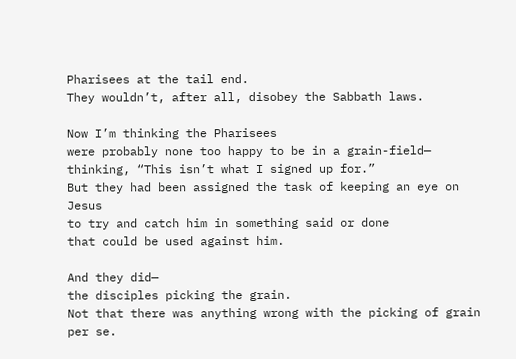Pharisees at the tail end.
They wouldn’t, after all, disobey the Sabbath laws.

Now I’m thinking the Pharisees
were probably none too happy to be in a grain-field—
thinking, “This isn’t what I signed up for.”
But they had been assigned the task of keeping an eye on Jesus
to try and catch him in something said or done
that could be used against him.

And they did—
the disciples picking the grain.
Not that there was anything wrong with the picking of grain per se.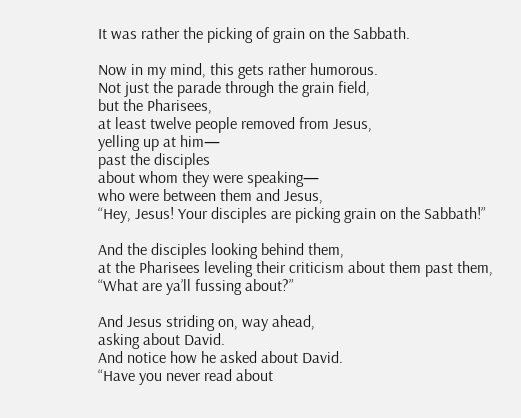It was rather the picking of grain on the Sabbath.

Now in my mind, this gets rather humorous.
Not just the parade through the grain field,
but the Pharisees,
at least twelve people removed from Jesus,
yelling up at him—
past the disciples
about whom they were speaking—
who were between them and Jesus,
“Hey, Jesus! Your disciples are picking grain on the Sabbath!”

And the disciples looking behind them,
at the Pharisees leveling their criticism about them past them,
“What are ya’ll fussing about?”

And Jesus striding on, way ahead,
asking about David.
And notice how he asked about David.
“Have you never read about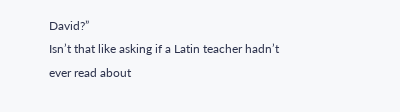David?”
Isn’t that like asking if a Latin teacher hadn’t ever read about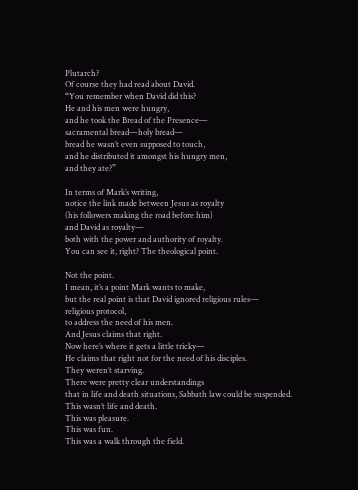Plutarch?
Of course they had read about David.
“You remember when David did this?
He and his men were hungry,
and he took the Bread of the Presence—
sacramental bread—holy bread—
bread he wasn’t even supposed to touch,
and he distributed it amongst his hungry men,
and they ate?”

In terms of Mark’s writing,
notice the link made between Jesus as royalty
(his followers making the road before him)
and David as royalty—
both with the power and authority of royalty.
You can see it, right? The theological point.

Not the point.
I mean, it’s a point Mark wants to make,
but the real point is that David ignored religious rules—
religious protocol,
to address the need of his men.
And Jesus claims that right.
Now here’s where it gets a little tricky—
He claims that right not for the need of his disciples.
They weren’t starving.
There were pretty clear understandings
that in life and death situations, Sabbath law could be suspended.
This wasn’t life and death.
This was pleasure.
This was fun.
This was a walk through the field.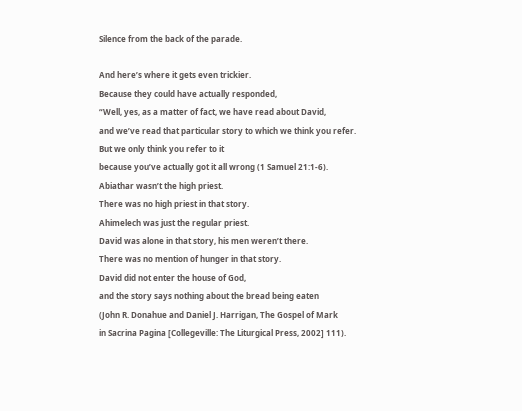Silence from the back of the parade.

And here’s where it gets even trickier.
Because they could have actually responded,
“Well, yes, as a matter of fact, we have read about David,
and we’ve read that particular story to which we think you refer.
But we only think you refer to it
because you’ve actually got it all wrong (1 Samuel 21:1-6).
Abiathar wasn’t the high priest.
There was no high priest in that story.
Ahimelech was just the regular priest.
David was alone in that story, his men weren’t there.
There was no mention of hunger in that story.
David did not enter the house of God,
and the story says nothing about the bread being eaten
(John R. Donahue and Daniel J. Harrigan, The Gospel of Mark
in Sacrina Pagina [Collegeville: The Liturgical Press, 2002] 111).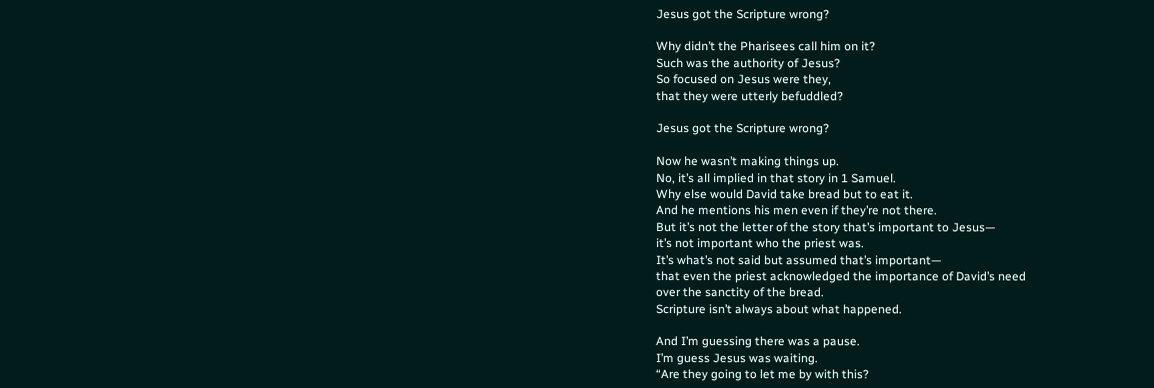Jesus got the Scripture wrong?

Why didn’t the Pharisees call him on it?
Such was the authority of Jesus?
So focused on Jesus were they,
that they were utterly befuddled?

Jesus got the Scripture wrong?

Now he wasn’t making things up.
No, it’s all implied in that story in 1 Samuel.
Why else would David take bread but to eat it.
And he mentions his men even if they’re not there.
But it’s not the letter of the story that’s important to Jesus—
it’s not important who the priest was.
It’s what’s not said but assumed that’s important—
that even the priest acknowledged the importance of David’s need
over the sanctity of the bread.
Scripture isn’t always about what happened.

And I’m guessing there was a pause.
I’m guess Jesus was waiting.
“Are they going to let me by with this?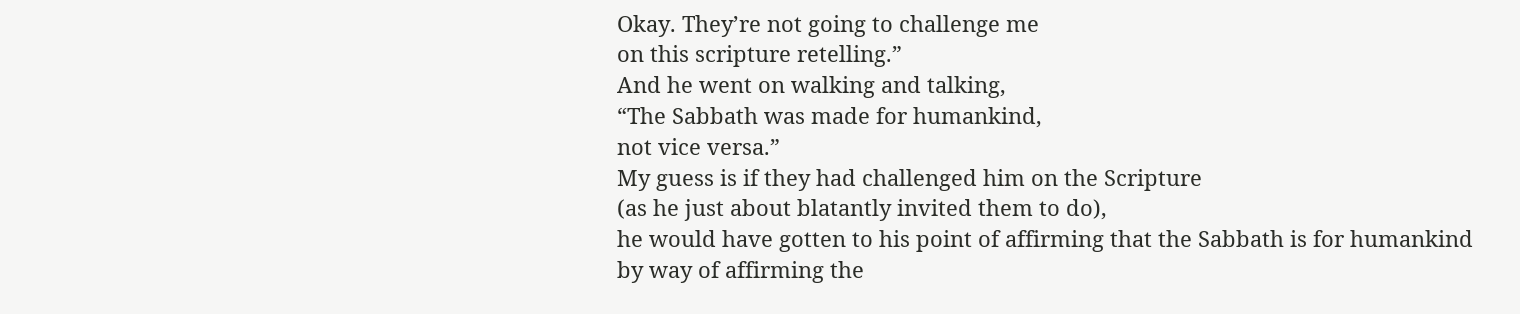Okay. They’re not going to challenge me
on this scripture retelling.”
And he went on walking and talking,
“The Sabbath was made for humankind,
not vice versa.”
My guess is if they had challenged him on the Scripture
(as he just about blatantly invited them to do),
he would have gotten to his point of affirming that the Sabbath is for humankind
by way of affirming the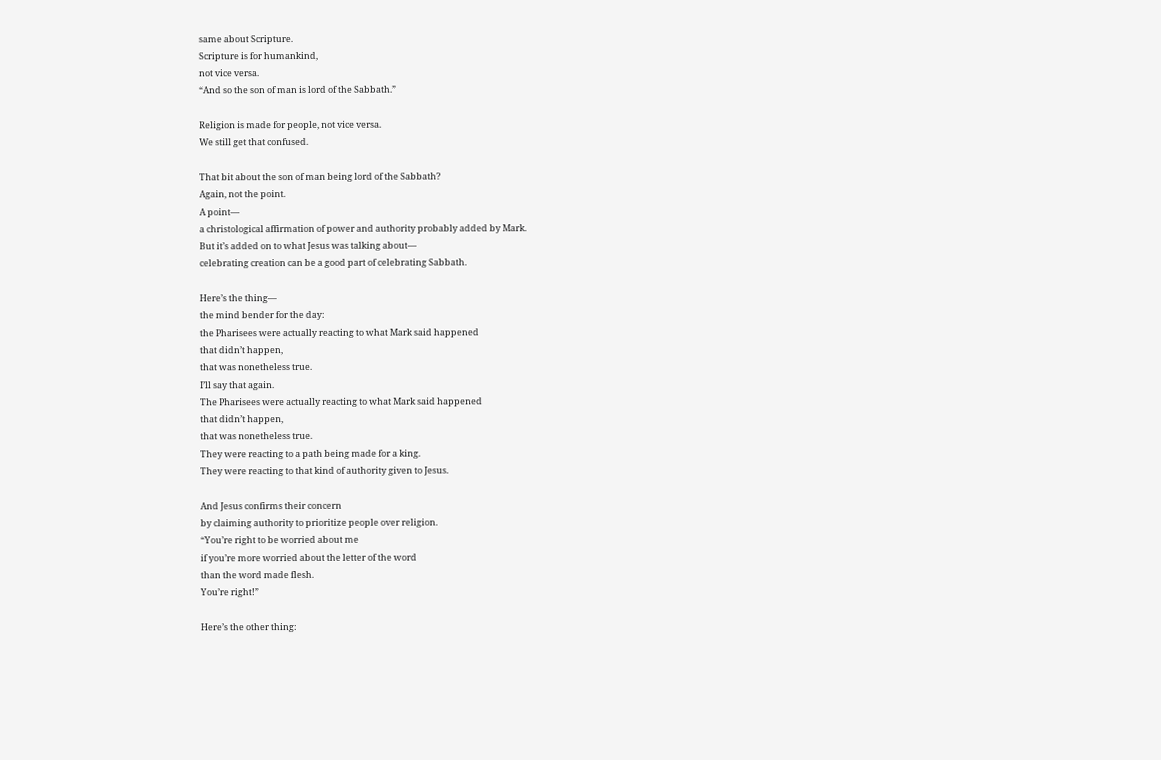same about Scripture.
Scripture is for humankind,
not vice versa.
“And so the son of man is lord of the Sabbath.”

Religion is made for people, not vice versa.
We still get that confused.

That bit about the son of man being lord of the Sabbath?
Again, not the point.
A point—
a christological affirmation of power and authority probably added by Mark.
But it’s added on to what Jesus was talking about—
celebrating creation can be a good part of celebrating Sabbath.

Here’s the thing—
the mind bender for the day:
the Pharisees were actually reacting to what Mark said happened
that didn’t happen,
that was nonetheless true.
I’ll say that again.
The Pharisees were actually reacting to what Mark said happened
that didn’t happen,
that was nonetheless true.
They were reacting to a path being made for a king.
They were reacting to that kind of authority given to Jesus.

And Jesus confirms their concern
by claiming authority to prioritize people over religion.
“You’re right to be worried about me
if you’re more worried about the letter of the word
than the word made flesh.
You’re right!”

Here’s the other thing: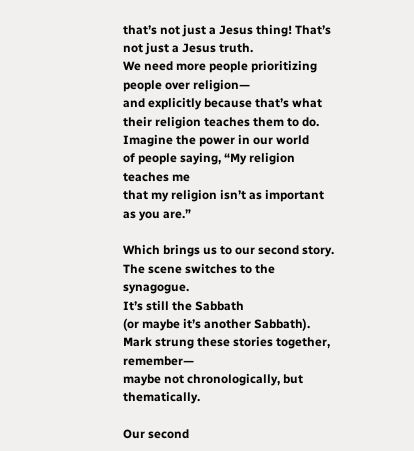that’s not just a Jesus thing! That’s not just a Jesus truth.
We need more people prioritizing people over religion—
and explicitly because that’s what their religion teaches them to do.
Imagine the power in our world
of people saying, “My religion teaches me
that my religion isn’t as important as you are.”

Which brings us to our second story.
The scene switches to the synagogue.
It’s still the Sabbath
(or maybe it’s another Sabbath).
Mark strung these stories together, remember—
maybe not chronologically, but thematically.

Our second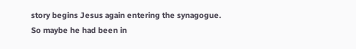story begins Jesus again entering the synagogue.
So maybe he had been in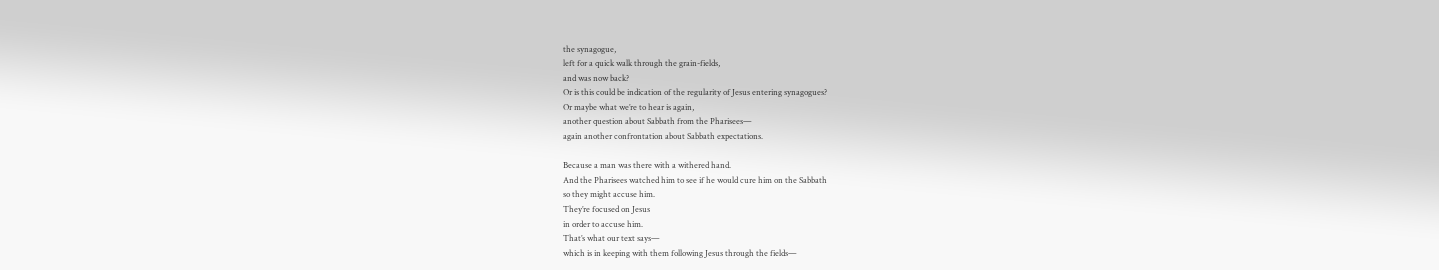the synagogue,
left for a quick walk through the grain-fields,
and was now back?
Or is this could be indication of the regularity of Jesus entering synagogues?
Or maybe what we’re to hear is again,
another question about Sabbath from the Pharisees—
again another confrontation about Sabbath expectations.

Because a man was there with a withered hand.
And the Pharisees watched him to see if he would cure him on the Sabbath
so they might accuse him.
They’re focused on Jesus
in order to accuse him.
That’s what our text says—
which is in keeping with them following Jesus through the fields—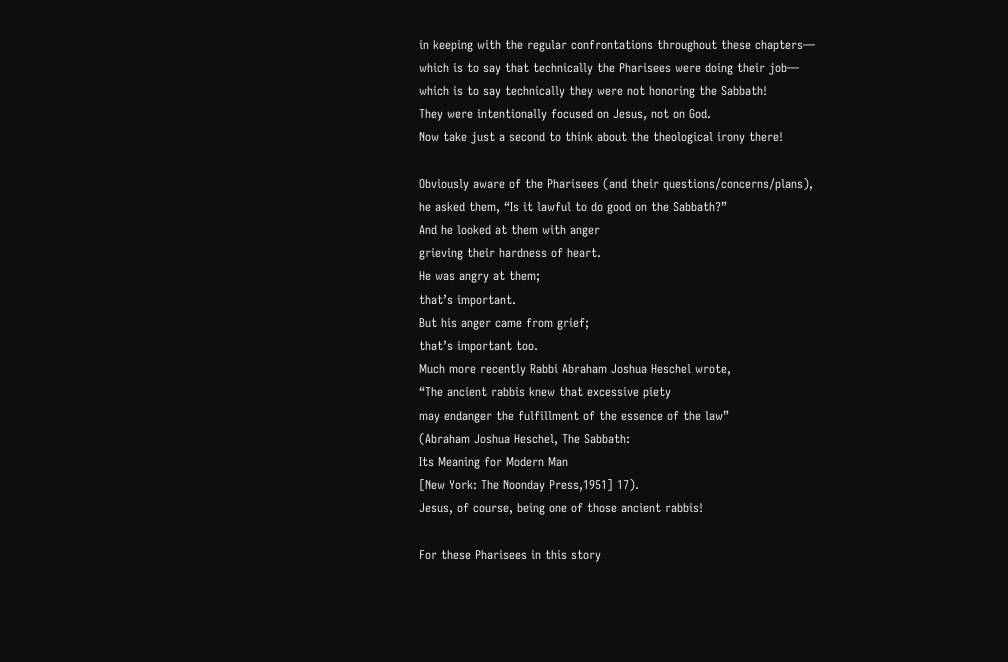in keeping with the regular confrontations throughout these chapters—
which is to say that technically the Pharisees were doing their job—
which is to say technically they were not honoring the Sabbath!
They were intentionally focused on Jesus, not on God.
Now take just a second to think about the theological irony there!

Obviously aware of the Pharisees (and their questions/concerns/plans),
he asked them, “Is it lawful to do good on the Sabbath?”
And he looked at them with anger
grieving their hardness of heart.
He was angry at them;
that’s important.
But his anger came from grief;
that’s important too.
Much more recently Rabbi Abraham Joshua Heschel wrote,
“The ancient rabbis knew that excessive piety
may endanger the fulfillment of the essence of the law”
(Abraham Joshua Heschel, The Sabbath:
Its Meaning for Modern Man
[New York: The Noonday Press,1951] 17).
Jesus, of course, being one of those ancient rabbis!

For these Pharisees in this story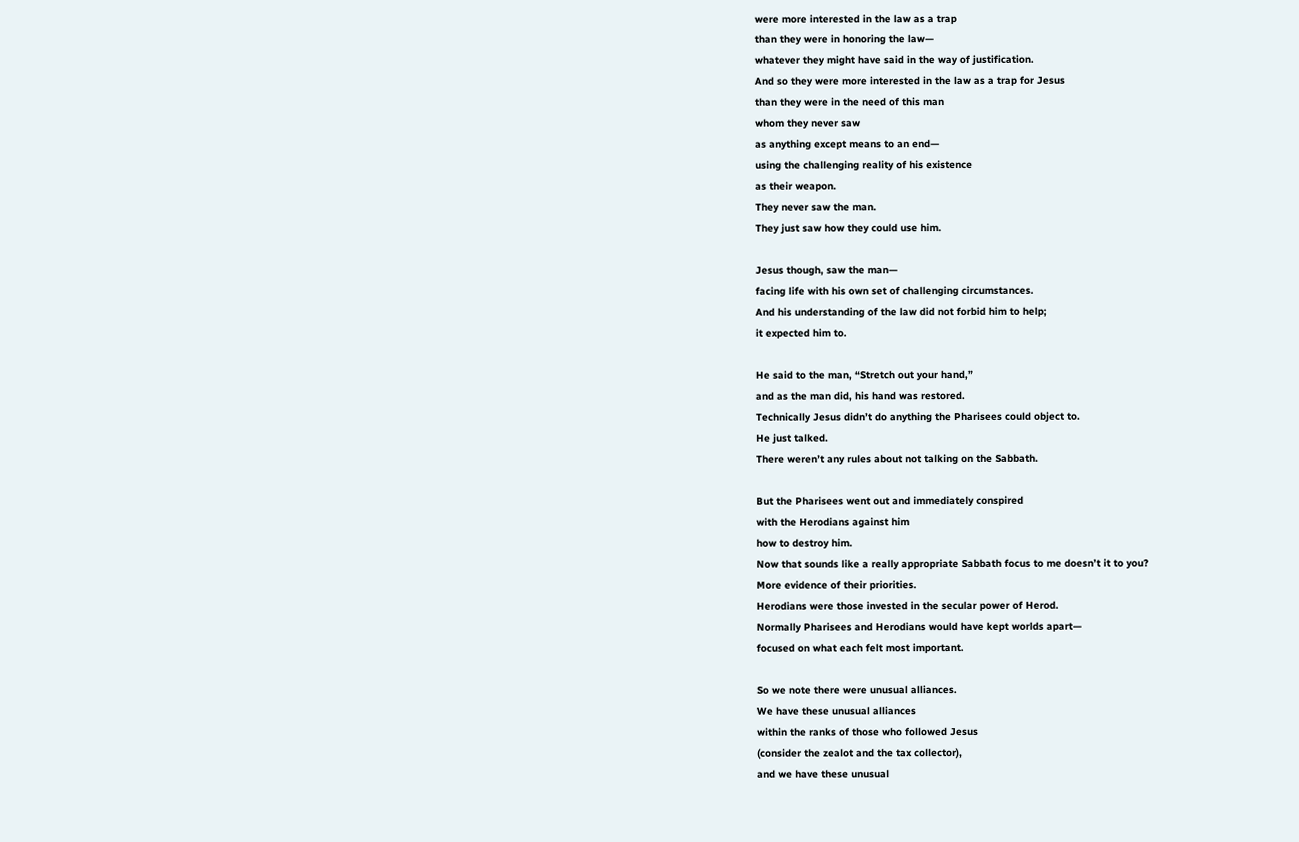were more interested in the law as a trap
than they were in honoring the law—
whatever they might have said in the way of justification.
And so they were more interested in the law as a trap for Jesus
than they were in the need of this man
whom they never saw
as anything except means to an end—
using the challenging reality of his existence
as their weapon.
They never saw the man.
They just saw how they could use him.

Jesus though, saw the man—
facing life with his own set of challenging circumstances.
And his understanding of the law did not forbid him to help;
it expected him to.

He said to the man, “Stretch out your hand,”
and as the man did, his hand was restored.
Technically Jesus didn’t do anything the Pharisees could object to.
He just talked.
There weren’t any rules about not talking on the Sabbath.

But the Pharisees went out and immediately conspired
with the Herodians against him
how to destroy him.
Now that sounds like a really appropriate Sabbath focus to me doesn’t it to you?
More evidence of their priorities.
Herodians were those invested in the secular power of Herod.
Normally Pharisees and Herodians would have kept worlds apart—
focused on what each felt most important.

So we note there were unusual alliances.
We have these unusual alliances
within the ranks of those who followed Jesus
(consider the zealot and the tax collector),
and we have these unusual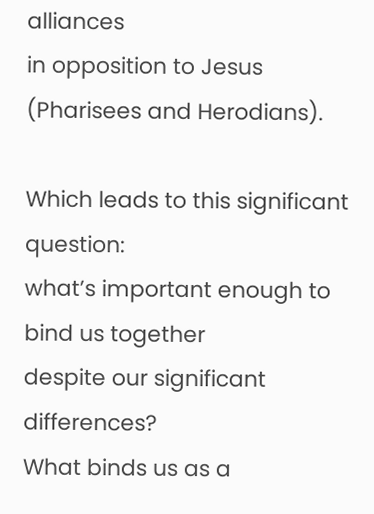alliances
in opposition to Jesus
(Pharisees and Herodians).

Which leads to this significant question:
what’s important enough to bind us together
despite our significant differences?
What binds us as a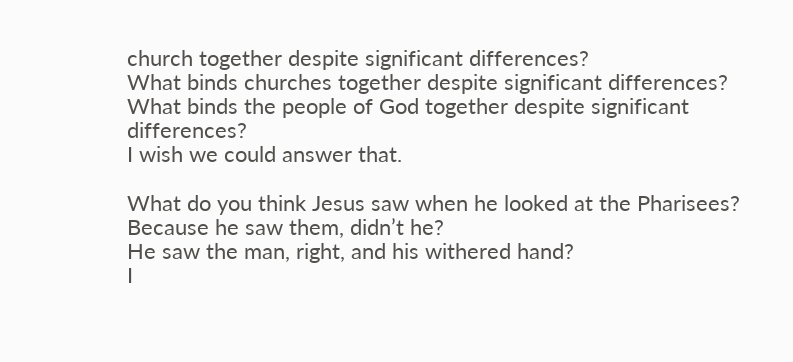church together despite significant differences?
What binds churches together despite significant differences?
What binds the people of God together despite significant differences?
I wish we could answer that.

What do you think Jesus saw when he looked at the Pharisees?
Because he saw them, didn’t he?
He saw the man, right, and his withered hand?
I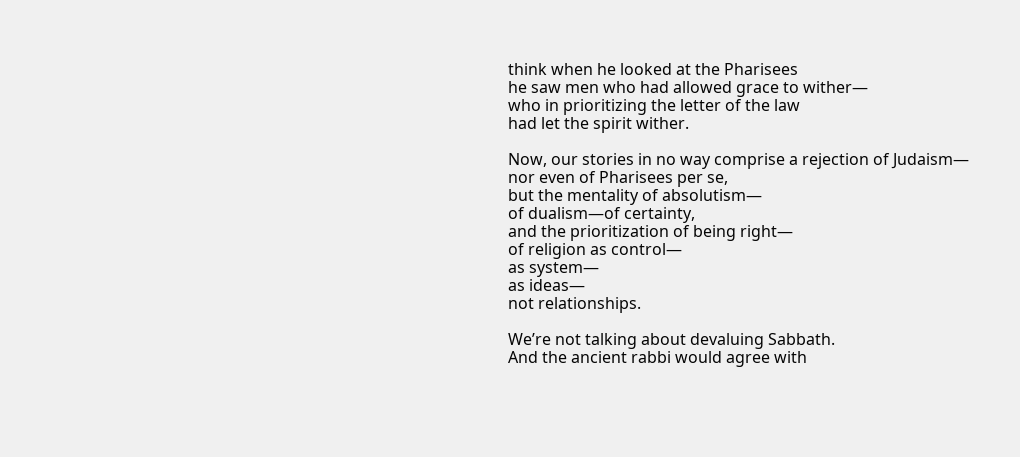think when he looked at the Pharisees
he saw men who had allowed grace to wither—
who in prioritizing the letter of the law
had let the spirit wither.

Now, our stories in no way comprise a rejection of Judaism—
nor even of Pharisees per se,
but the mentality of absolutism—
of dualism—of certainty,
and the prioritization of being right—
of religion as control—
as system—
as ideas—
not relationships.

We’re not talking about devaluing Sabbath.
And the ancient rabbi would agree with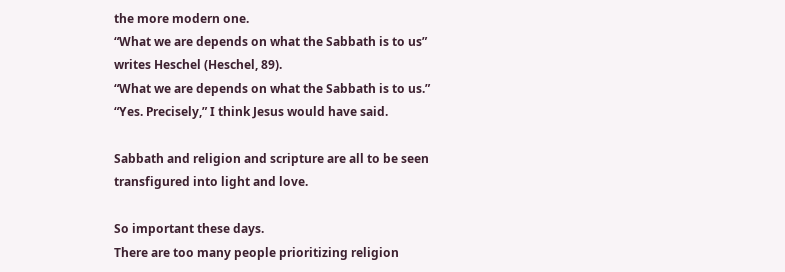the more modern one.
“What we are depends on what the Sabbath is to us”
writes Heschel (Heschel, 89).
“What we are depends on what the Sabbath is to us.”
“Yes. Precisely,” I think Jesus would have said.

Sabbath and religion and scripture are all to be seen
transfigured into light and love.

So important these days.
There are too many people prioritizing religion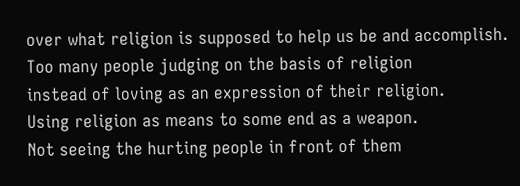over what religion is supposed to help us be and accomplish.
Too many people judging on the basis of religion
instead of loving as an expression of their religion.
Using religion as means to some end as a weapon.
Not seeing the hurting people in front of them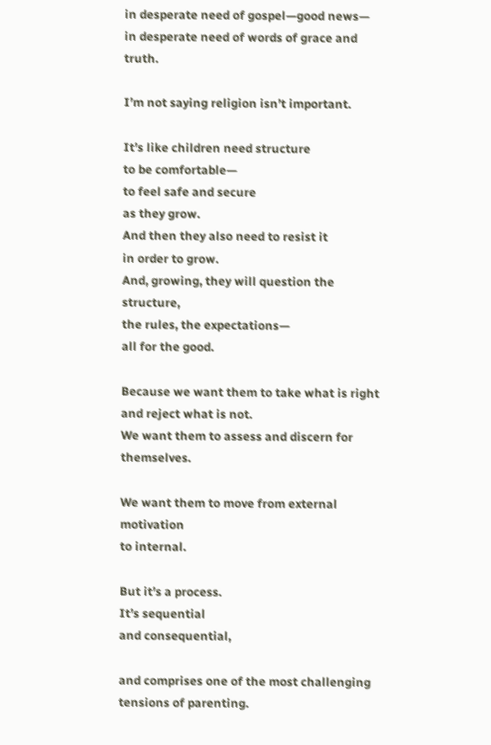in desperate need of gospel—good news—
in desperate need of words of grace and truth.

I’m not saying religion isn’t important.

It’s like children need structure
to be comfortable—
to feel safe and secure
as they grow.
And then they also need to resist it
in order to grow.
And, growing, they will question the structure,
the rules, the expectations—
all for the good.

Because we want them to take what is right
and reject what is not.
We want them to assess and discern for themselves.

We want them to move from external motivation
to internal.

But it’s a process.
It’s sequential
and consequential,

and comprises one of the most challenging tensions of parenting.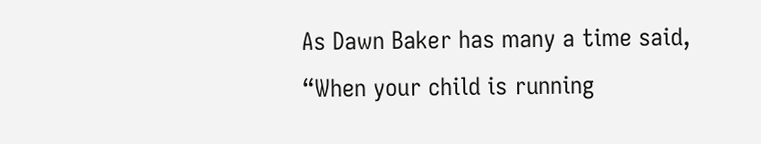As Dawn Baker has many a time said,
“When your child is running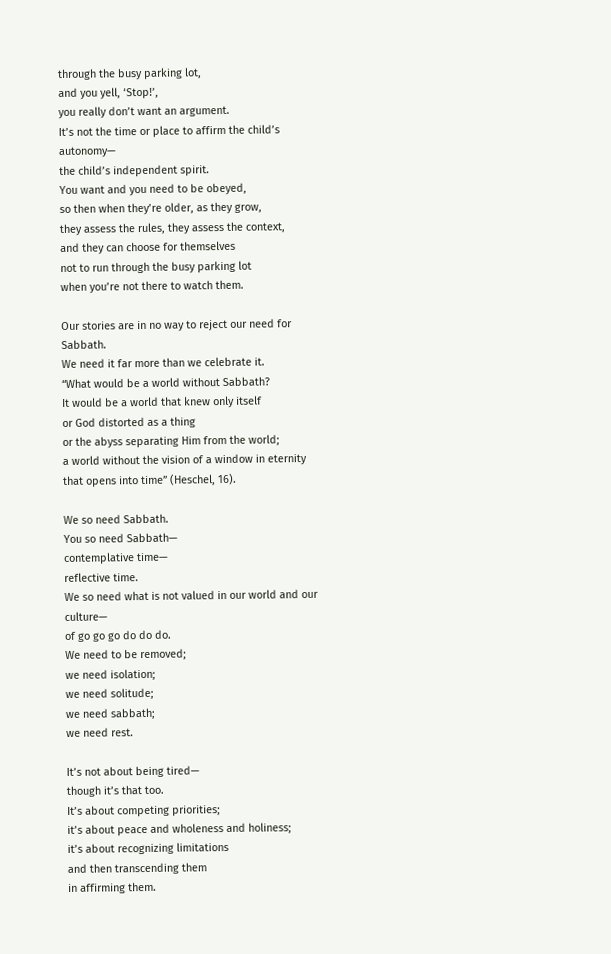through the busy parking lot,
and you yell, ‘Stop!’,
you really don’t want an argument.
It’s not the time or place to affirm the child’s autonomy—
the child’s independent spirit.
You want and you need to be obeyed,
so then when they’re older, as they grow,
they assess the rules, they assess the context,
and they can choose for themselves
not to run through the busy parking lot
when you’re not there to watch them.

Our stories are in no way to reject our need for Sabbath.
We need it far more than we celebrate it.
“What would be a world without Sabbath?
It would be a world that knew only itself
or God distorted as a thing
or the abyss separating Him from the world;
a world without the vision of a window in eternity
that opens into time” (Heschel, 16).

We so need Sabbath.
You so need Sabbath—
contemplative time—
reflective time.
We so need what is not valued in our world and our culture—
of go go go do do do.
We need to be removed;
we need isolation;
we need solitude;
we need sabbath;
we need rest.

It’s not about being tired—
though it’s that too.
It’s about competing priorities;
it’s about peace and wholeness and holiness;
it’s about recognizing limitations
and then transcending them
in affirming them.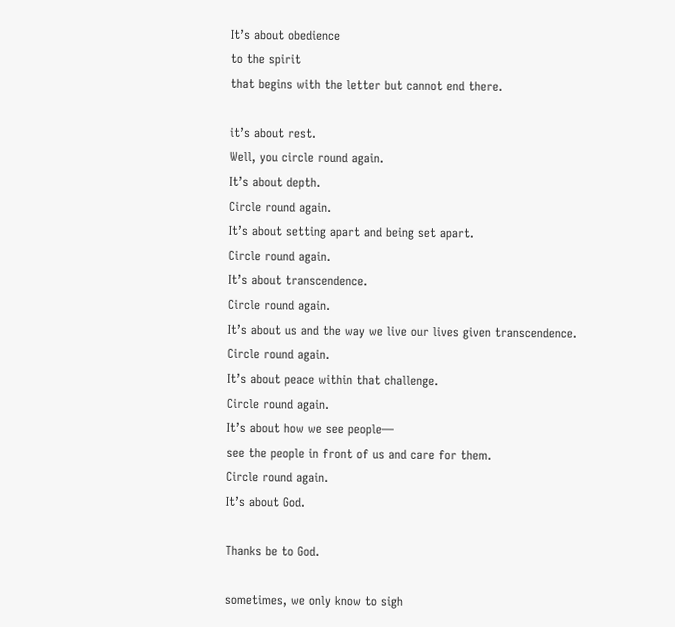It’s about obedience
to the spirit
that begins with the letter but cannot end there.

it’s about rest.
Well, you circle round again.
It’s about depth.
Circle round again.
It’s about setting apart and being set apart.
Circle round again.
It’s about transcendence.
Circle round again.
It’s about us and the way we live our lives given transcendence.
Circle round again.
It’s about peace within that challenge.
Circle round again.
It’s about how we see people—
see the people in front of us and care for them.
Circle round again.
It’s about God.

Thanks be to God.

sometimes, we only know to sigh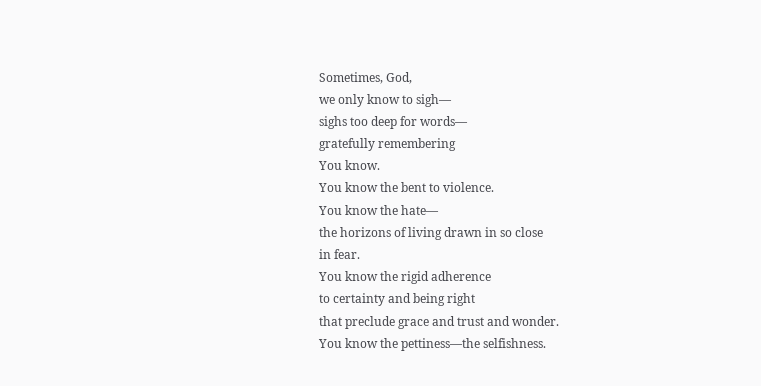Sometimes, God,
we only know to sigh—
sighs too deep for words—
gratefully remembering
You know.
You know the bent to violence.
You know the hate—
the horizons of living drawn in so close
in fear.
You know the rigid adherence
to certainty and being right
that preclude grace and trust and wonder.
You know the pettiness—the selfishness.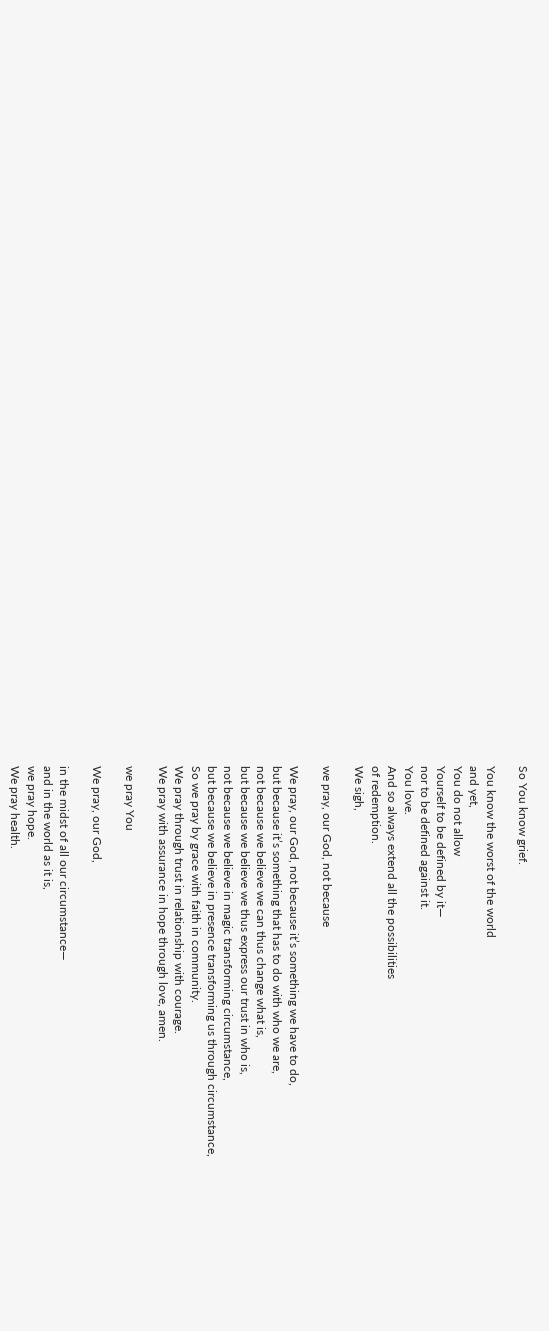So You know grief.

You know the worst of the world
and yet,
You do not allow
Yourself to be defined by it—
nor to be defined against it.
You love.
And so always extend all the possibilities
of redemption.
We sigh,

we pray, our God, not because

We pray, our God, not because it’s something we have to do,
but because it’s something that has to do with who we are,
not because we believe we can thus change what is,
but because we believe we thus express our trust in who is,
not because we believe in magic transforming circumstance,
but because we believe in presence transforming us through circumstance,
So we pray by grace with faith in community.
We pray through trust in relationship with courage.
We pray with assurance in hope through love, amen.

we pray You

We pray, our God,

in the midst of all our circumstance—
and in the world as it is,
we pray hope.
We pray health.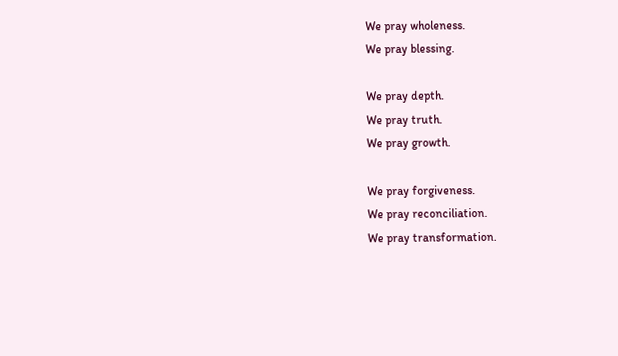We pray wholeness.
We pray blessing.

We pray depth.
We pray truth.
We pray growth.

We pray forgiveness.
We pray reconciliation.
We pray transformation.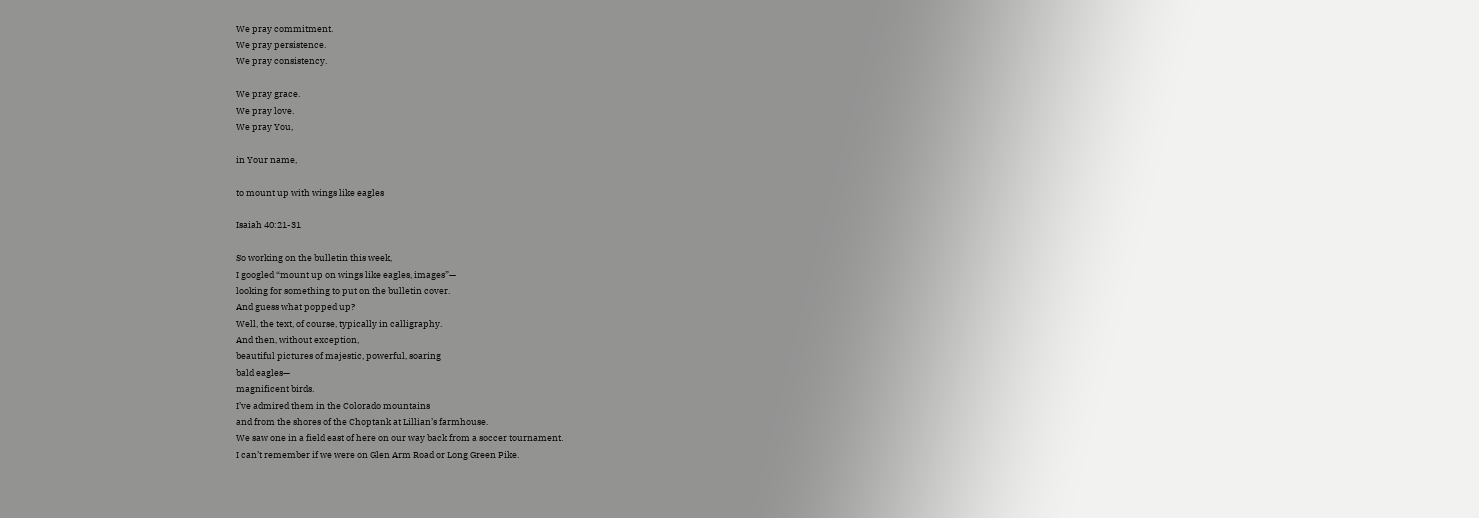We pray commitment.
We pray persistence.
We pray consistency.

We pray grace.
We pray love.
We pray You,

in Your name,

to mount up with wings like eagles

Isaiah 40:21-31

So working on the bulletin this week,
I googled “mount up on wings like eagles, images”—
looking for something to put on the bulletin cover.
And guess what popped up?
Well, the text, of course, typically in calligraphy.
And then, without exception,
beautiful pictures of majestic, powerful, soaring
bald eagles—
magnificent birds.
I’ve admired them in the Colorado mountains
and from the shores of the Choptank at Lillian’s farmhouse.
We saw one in a field east of here on our way back from a soccer tournament.
I can’t remember if we were on Glen Arm Road or Long Green Pike.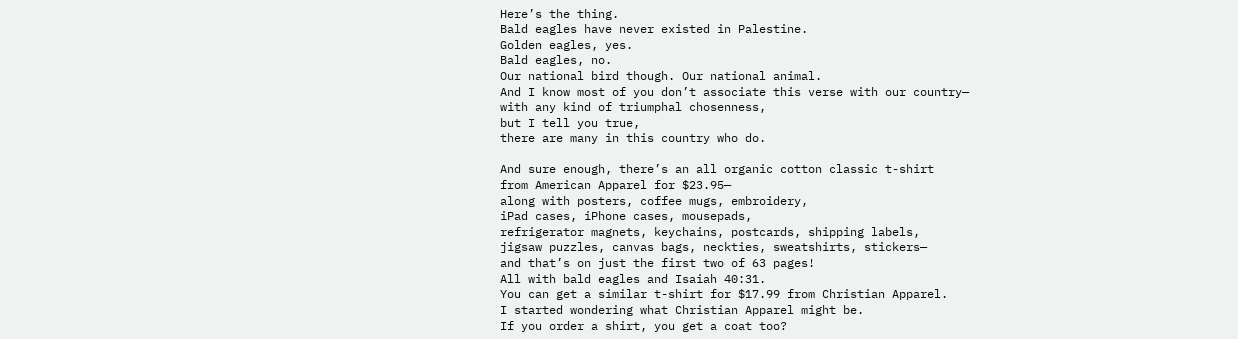Here’s the thing.
Bald eagles have never existed in Palestine.
Golden eagles, yes.
Bald eagles, no.
Our national bird though. Our national animal.
And I know most of you don’t associate this verse with our country—
with any kind of triumphal chosenness,
but I tell you true,
there are many in this country who do.

And sure enough, there’s an all organic cotton classic t-shirt
from American Apparel for $23.95—
along with posters, coffee mugs, embroidery,
iPad cases, iPhone cases, mousepads,
refrigerator magnets, keychains, postcards, shipping labels,
jigsaw puzzles, canvas bags, neckties, sweatshirts, stickers—
and that’s on just the first two of 63 pages!
All with bald eagles and Isaiah 40:31.
You can get a similar t-shirt for $17.99 from Christian Apparel.
I started wondering what Christian Apparel might be.
If you order a shirt, you get a coat too?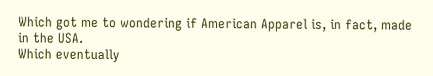Which got me to wondering if American Apparel is, in fact, made in the USA.
Which eventually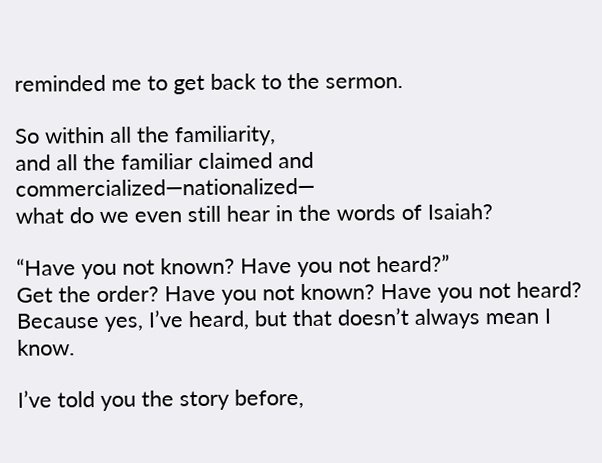reminded me to get back to the sermon.

So within all the familiarity,
and all the familiar claimed and commercialized—nationalized—
what do we even still hear in the words of Isaiah?

“Have you not known? Have you not heard?”
Get the order? Have you not known? Have you not heard?
Because yes, I’ve heard, but that doesn’t always mean I know.

I’ve told you the story before,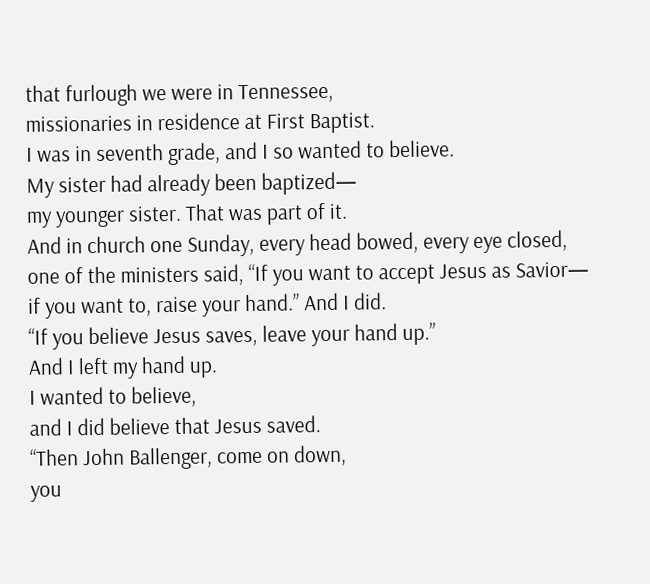that furlough we were in Tennessee,
missionaries in residence at First Baptist.
I was in seventh grade, and I so wanted to believe.
My sister had already been baptized—
my younger sister. That was part of it.
And in church one Sunday, every head bowed, every eye closed,
one of the ministers said, “If you want to accept Jesus as Savior—
if you want to, raise your hand.” And I did.
“If you believe Jesus saves, leave your hand up.”
And I left my hand up.
I wanted to believe,
and I did believe that Jesus saved.
“Then John Ballenger, come on down,
you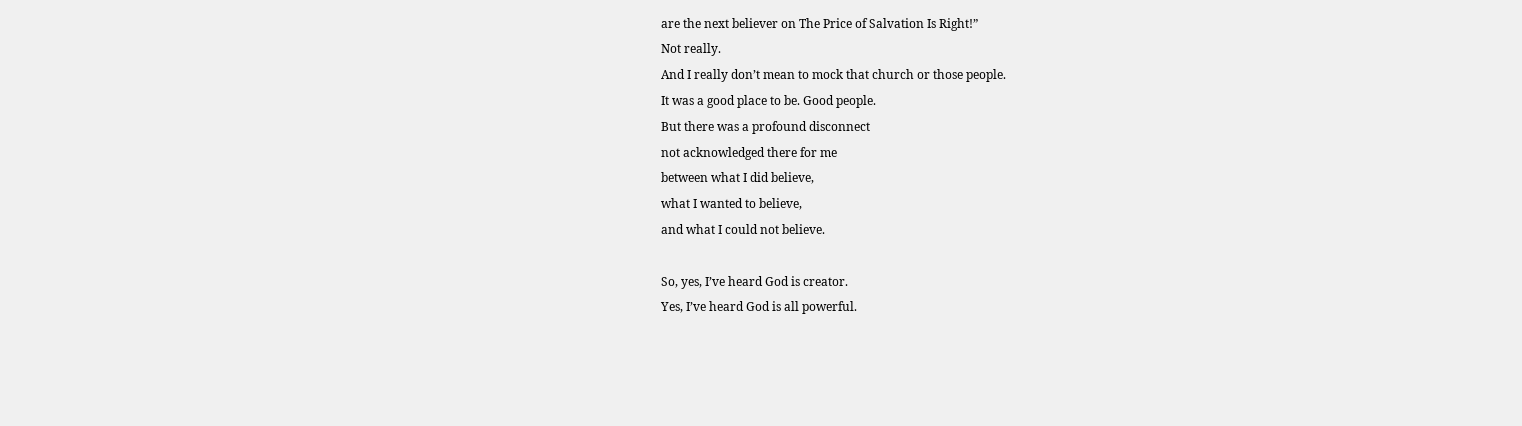are the next believer on The Price of Salvation Is Right!”
Not really.
And I really don’t mean to mock that church or those people.
It was a good place to be. Good people.
But there was a profound disconnect
not acknowledged there for me
between what I did believe,
what I wanted to believe,
and what I could not believe.

So, yes, I’ve heard God is creator.
Yes, I’ve heard God is all powerful.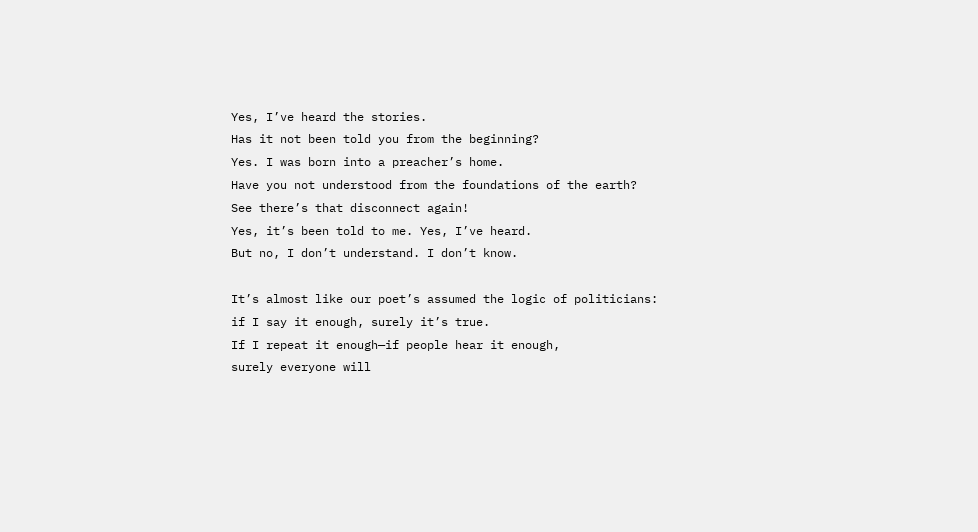Yes, I’ve heard the stories.
Has it not been told you from the beginning?
Yes. I was born into a preacher’s home.
Have you not understood from the foundations of the earth?
See there’s that disconnect again!
Yes, it’s been told to me. Yes, I’ve heard.
But no, I don’t understand. I don’t know.

It’s almost like our poet’s assumed the logic of politicians:
if I say it enough, surely it’s true.
If I repeat it enough—if people hear it enough,
surely everyone will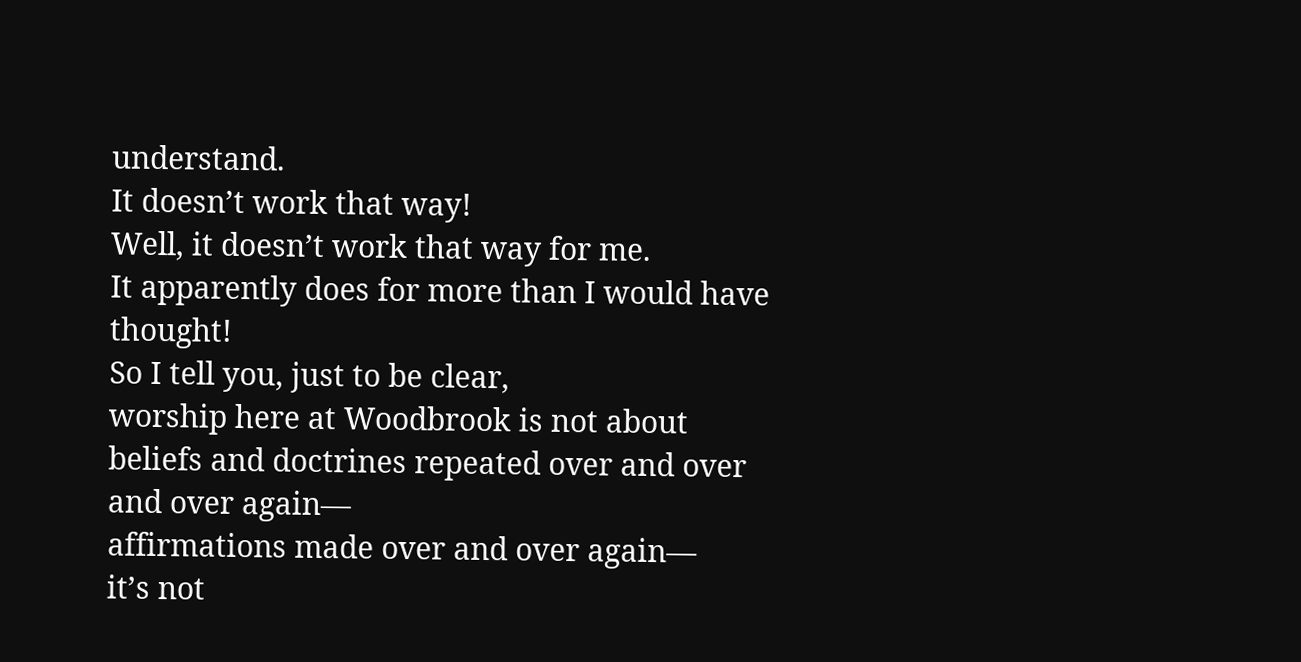understand.
It doesn’t work that way!
Well, it doesn’t work that way for me.
It apparently does for more than I would have thought!
So I tell you, just to be clear,
worship here at Woodbrook is not about
beliefs and doctrines repeated over and over and over again—
affirmations made over and over again—
it’s not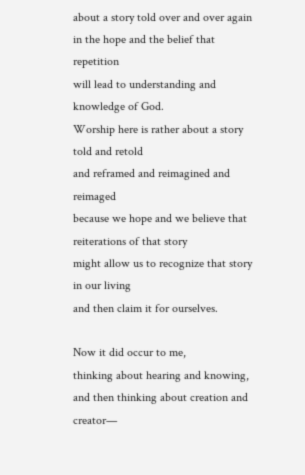about a story told over and over again
in the hope and the belief that repetition
will lead to understanding and knowledge of God.
Worship here is rather about a story told and retold
and reframed and reimagined and reimaged
because we hope and we believe that reiterations of that story
might allow us to recognize that story in our living
and then claim it for ourselves.

Now it did occur to me,
thinking about hearing and knowing,
and then thinking about creation and creator—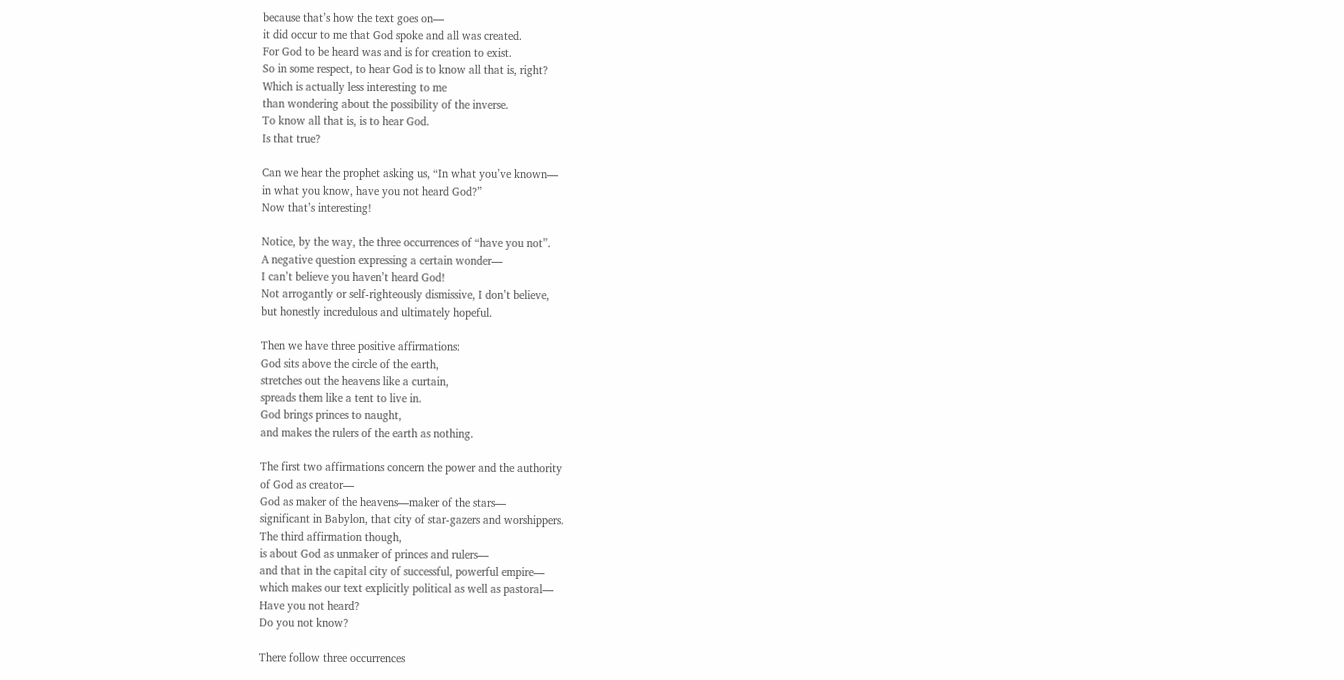because that’s how the text goes on—
it did occur to me that God spoke and all was created.
For God to be heard was and is for creation to exist.
So in some respect, to hear God is to know all that is, right?
Which is actually less interesting to me
than wondering about the possibility of the inverse.
To know all that is, is to hear God.
Is that true?

Can we hear the prophet asking us, “In what you’ve known—
in what you know, have you not heard God?”
Now that’s interesting!

Notice, by the way, the three occurrences of “have you not”.
A negative question expressing a certain wonder—
I can’t believe you haven’t heard God!
Not arrogantly or self-righteously dismissive, I don’t believe,
but honestly incredulous and ultimately hopeful.

Then we have three positive affirmations:
God sits above the circle of the earth,
stretches out the heavens like a curtain,
spreads them like a tent to live in.
God brings princes to naught,
and makes the rulers of the earth as nothing.

The first two affirmations concern the power and the authority
of God as creator—
God as maker of the heavens—maker of the stars—
significant in Babylon, that city of star-gazers and worshippers.
The third affirmation though,
is about God as unmaker of princes and rulers—
and that in the capital city of successful, powerful empire—
which makes our text explicitly political as well as pastoral—
Have you not heard?
Do you not know?

There follow three occurrences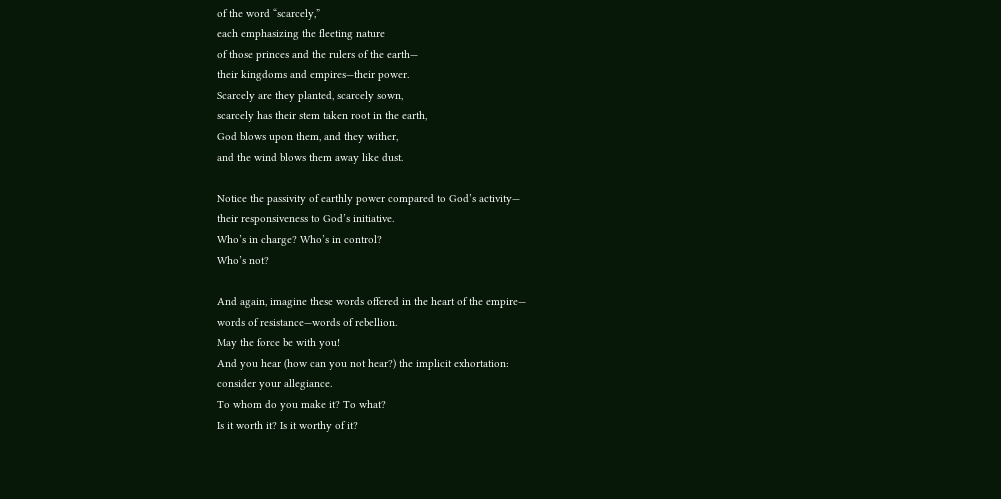of the word “scarcely,”
each emphasizing the fleeting nature
of those princes and the rulers of the earth—
their kingdoms and empires—their power.
Scarcely are they planted, scarcely sown,
scarcely has their stem taken root in the earth,
God blows upon them, and they wither,
and the wind blows them away like dust.

Notice the passivity of earthly power compared to God’s activity—
their responsiveness to God’s initiative.
Who’s in charge? Who’s in control?
Who’s not?

And again, imagine these words offered in the heart of the empire—
words of resistance—words of rebellion.
May the force be with you!
And you hear (how can you not hear?) the implicit exhortation:
consider your allegiance.
To whom do you make it? To what?
Is it worth it? Is it worthy of it?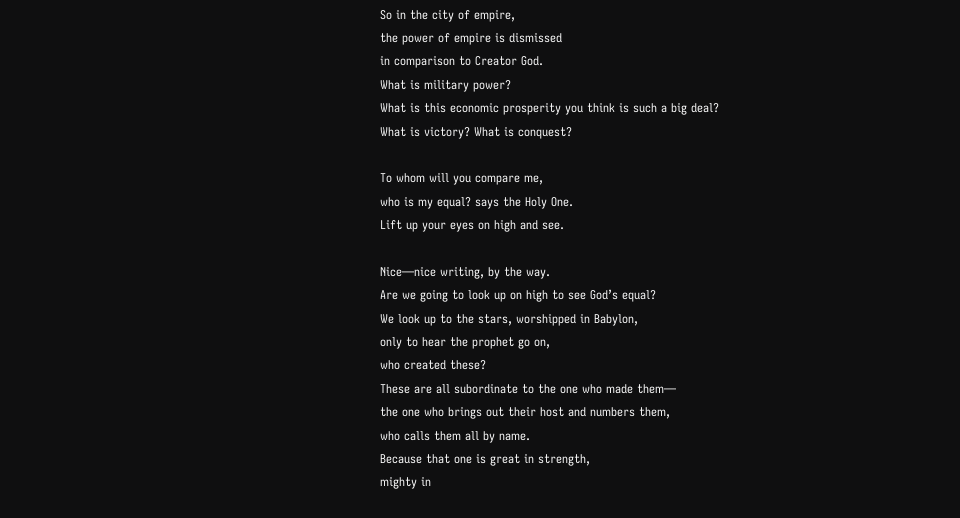So in the city of empire,
the power of empire is dismissed
in comparison to Creator God.
What is military power?
What is this economic prosperity you think is such a big deal?
What is victory? What is conquest?

To whom will you compare me,
who is my equal? says the Holy One.
Lift up your eyes on high and see.

Nice—nice writing, by the way.
Are we going to look up on high to see God’s equal?
We look up to the stars, worshipped in Babylon,
only to hear the prophet go on,
who created these?
These are all subordinate to the one who made them—
the one who brings out their host and numbers them,
who calls them all by name.
Because that one is great in strength,
mighty in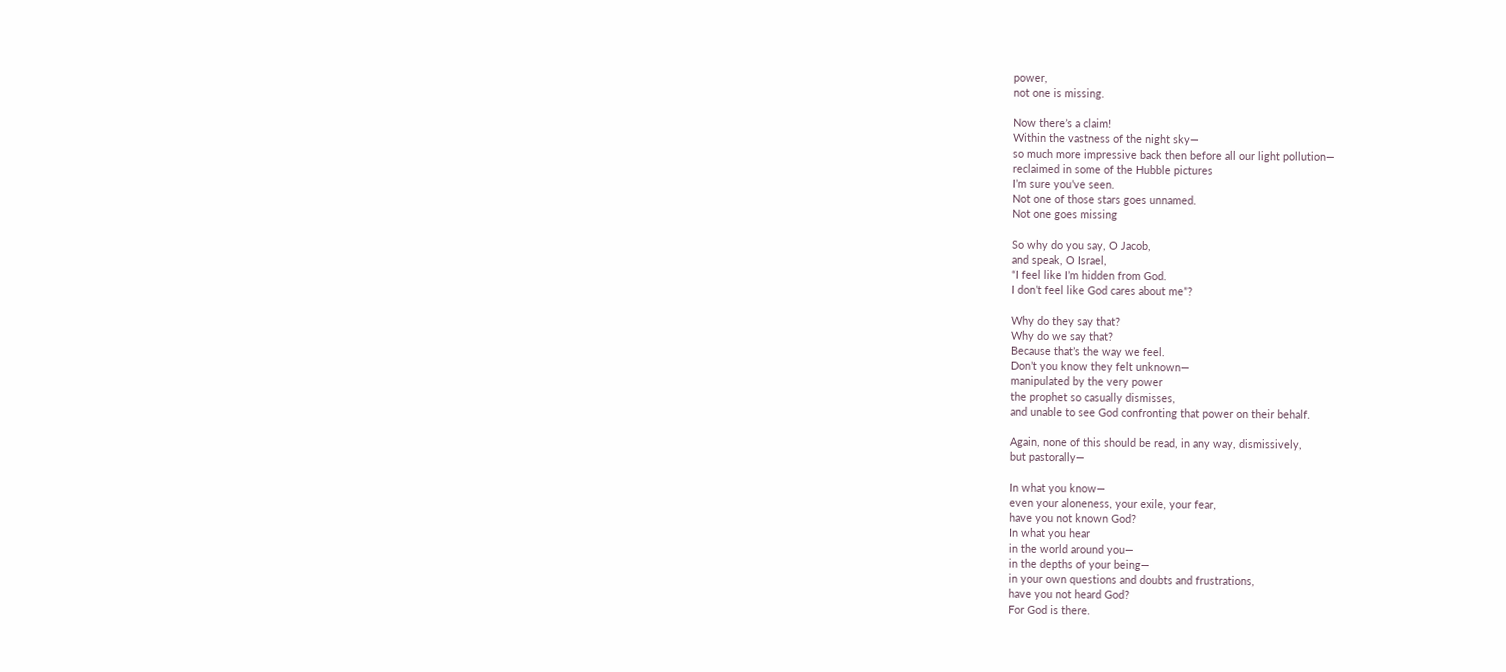power,
not one is missing.

Now there’s a claim!
Within the vastness of the night sky—
so much more impressive back then before all our light pollution—
reclaimed in some of the Hubble pictures
I’m sure you’ve seen.
Not one of those stars goes unnamed.
Not one goes missing

So why do you say, O Jacob,
and speak, O Israel,
“I feel like I’m hidden from God.
I don’t feel like God cares about me”?

Why do they say that?
Why do we say that?
Because that’s the way we feel.
Don’t you know they felt unknown—
manipulated by the very power
the prophet so casually dismisses,
and unable to see God confronting that power on their behalf.

Again, none of this should be read, in any way, dismissively,
but pastorally—

In what you know—
even your aloneness, your exile, your fear,
have you not known God?
In what you hear
in the world around you—
in the depths of your being—
in your own questions and doubts and frustrations,
have you not heard God?
For God is there.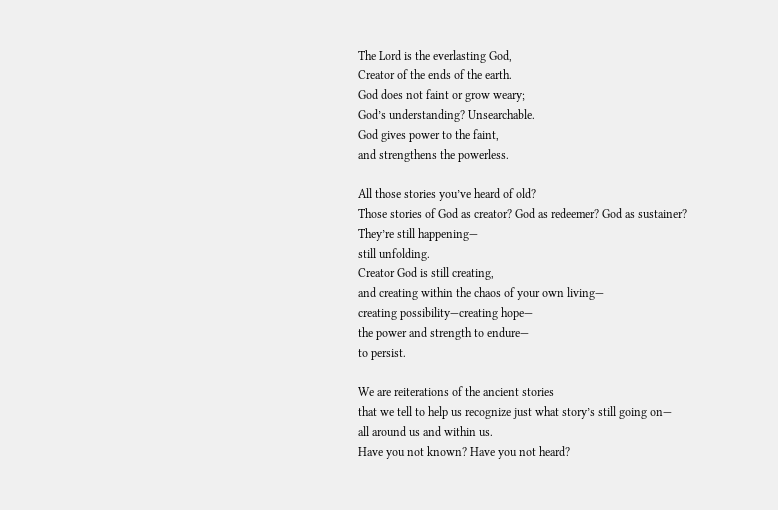The Lord is the everlasting God,
Creator of the ends of the earth.
God does not faint or grow weary;
God’s understanding? Unsearchable.
God gives power to the faint,
and strengthens the powerless.

All those stories you’ve heard of old?
Those stories of God as creator? God as redeemer? God as sustainer?
They’re still happening—
still unfolding.
Creator God is still creating,
and creating within the chaos of your own living—
creating possibility—creating hope—
the power and strength to endure—
to persist.

We are reiterations of the ancient stories
that we tell to help us recognize just what story’s still going on—
all around us and within us.
Have you not known? Have you not heard?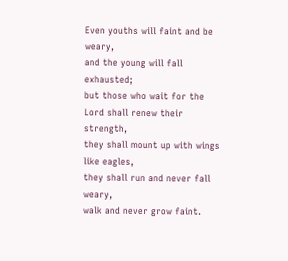Even youths will faint and be weary,
and the young will fall exhausted;
but those who wait for the Lord shall renew their strength,
they shall mount up with wings like eagles,
they shall run and never fall weary,
walk and never grow faint.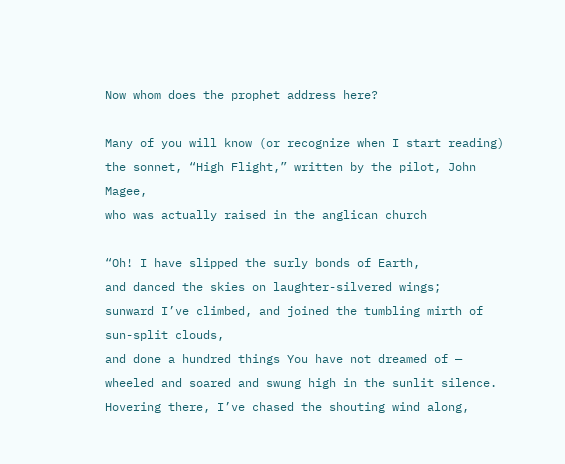Now whom does the prophet address here?

Many of you will know (or recognize when I start reading)
the sonnet, “High Flight,” written by the pilot, John Magee,
who was actually raised in the anglican church

“Oh! I have slipped the surly bonds of Earth,
and danced the skies on laughter-silvered wings;
sunward I’ve climbed, and joined the tumbling mirth of sun-split clouds,
and done a hundred things You have not dreamed of —
wheeled and soared and swung high in the sunlit silence.
Hovering there, I’ve chased the shouting wind along,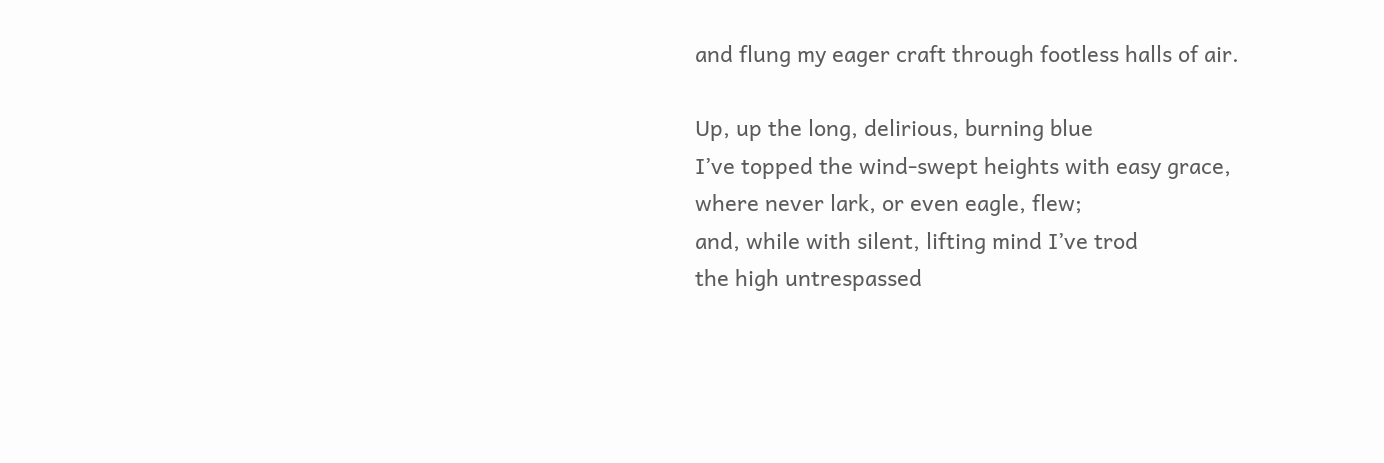and flung my eager craft through footless halls of air.

Up, up the long, delirious, burning blue
I’ve topped the wind-swept heights with easy grace,
where never lark, or even eagle, flew;
and, while with silent, lifting mind I’ve trod
the high untrespassed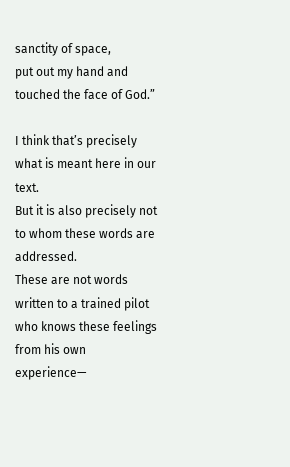sanctity of space,
put out my hand and touched the face of God.”

I think that’s precisely what is meant here in our text.
But it is also precisely not to whom these words are addressed.
These are not words written to a trained pilot
who knows these feelings from his own experience—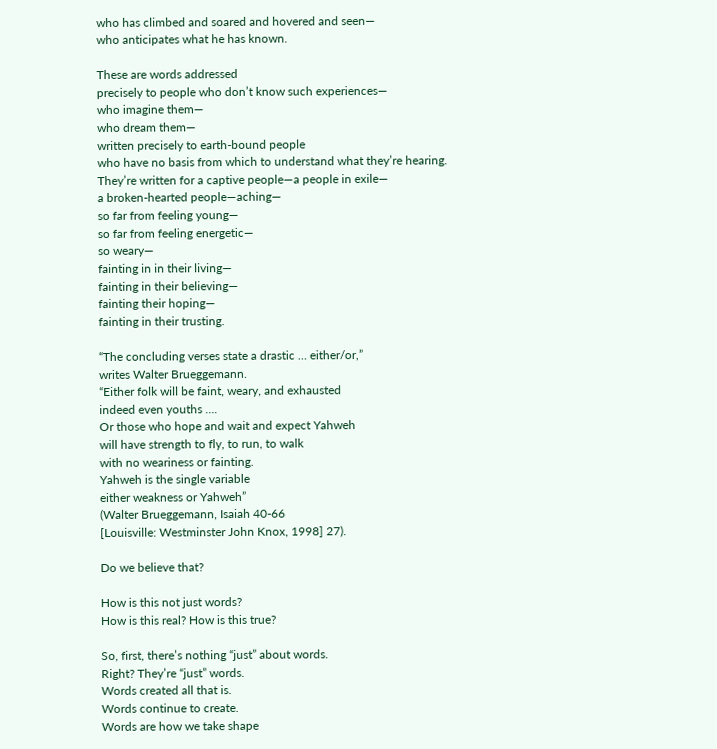who has climbed and soared and hovered and seen—
who anticipates what he has known.

These are words addressed
precisely to people who don’t know such experiences—
who imagine them—
who dream them—
written precisely to earth-bound people
who have no basis from which to understand what they’re hearing.
They’re written for a captive people—a people in exile—
a broken-hearted people—aching—
so far from feeling young—
so far from feeling energetic—
so weary—
fainting in in their living—
fainting in their believing—
fainting their hoping—
fainting in their trusting.

“The concluding verses state a drastic … either/or,”
writes Walter Brueggemann.
“Either folk will be faint, weary, and exhausted
indeed even youths ….
Or those who hope and wait and expect Yahweh
will have strength to fly, to run, to walk
with no weariness or fainting.
Yahweh is the single variable
either weakness or Yahweh”
(Walter Brueggemann, Isaiah 40-66
[Louisville: Westminster John Knox, 1998] 27).

Do we believe that?

How is this not just words?
How is this real? How is this true?

So, first, there’s nothing “just” about words.
Right? They’re “just” words.
Words created all that is.
Words continue to create.
Words are how we take shape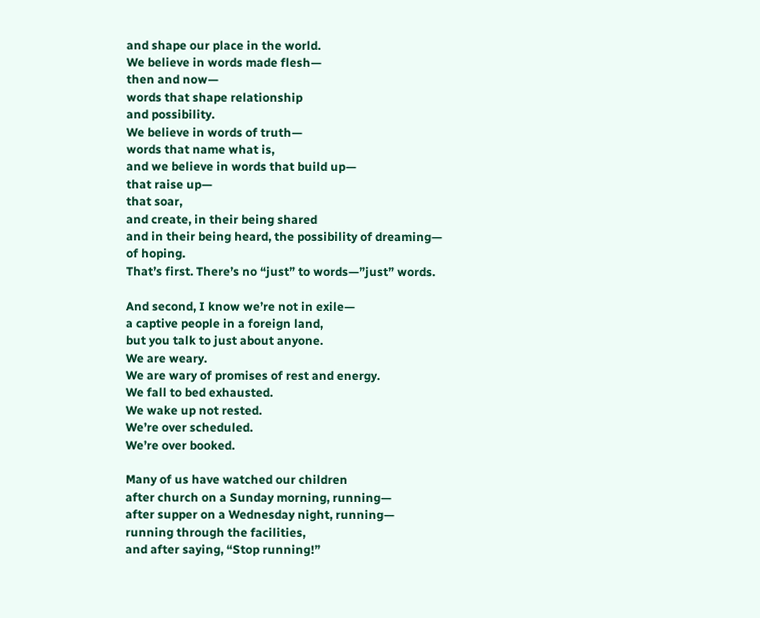and shape our place in the world.
We believe in words made flesh—
then and now—
words that shape relationship
and possibility.
We believe in words of truth—
words that name what is,
and we believe in words that build up—
that raise up—
that soar,
and create, in their being shared
and in their being heard, the possibility of dreaming—
of hoping.
That’s first. There’s no “just” to words—”just” words.

And second, I know we’re not in exile—
a captive people in a foreign land,
but you talk to just about anyone.
We are weary.
We are wary of promises of rest and energy.
We fall to bed exhausted.
We wake up not rested.
We’re over scheduled.
We’re over booked.

Many of us have watched our children
after church on a Sunday morning, running—
after supper on a Wednesday night, running—
running through the facilities,
and after saying, “Stop running!”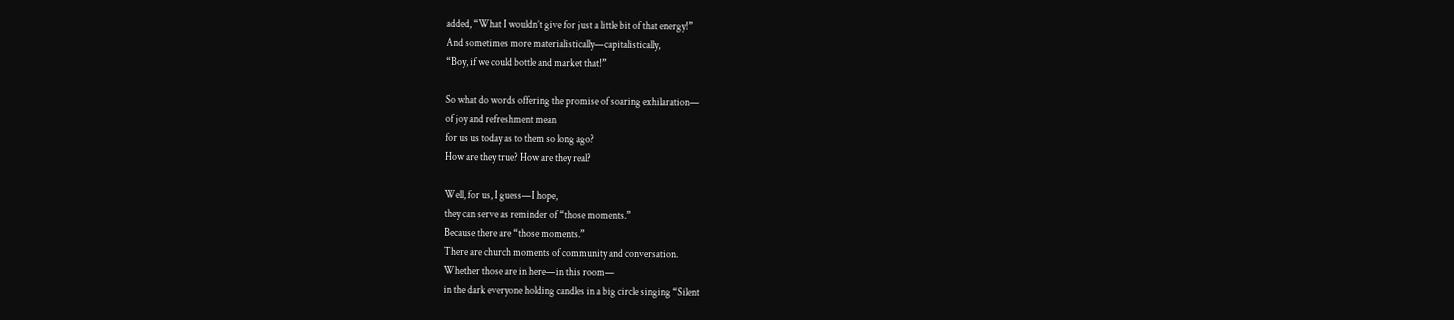added, “What I wouldn’t give for just a little bit of that energy!”
And sometimes more materialistically—capitalistically,
“Boy, if we could bottle and market that!”

So what do words offering the promise of soaring exhilaration—
of joy and refreshment mean
for us us today as to them so long ago?
How are they true? How are they real?

Well, for us, I guess—I hope,
they can serve as reminder of “those moments.”
Because there are “those moments.”
There are church moments of community and conversation.
Whether those are in here—in this room—
in the dark everyone holding candles in a big circle singing “Silent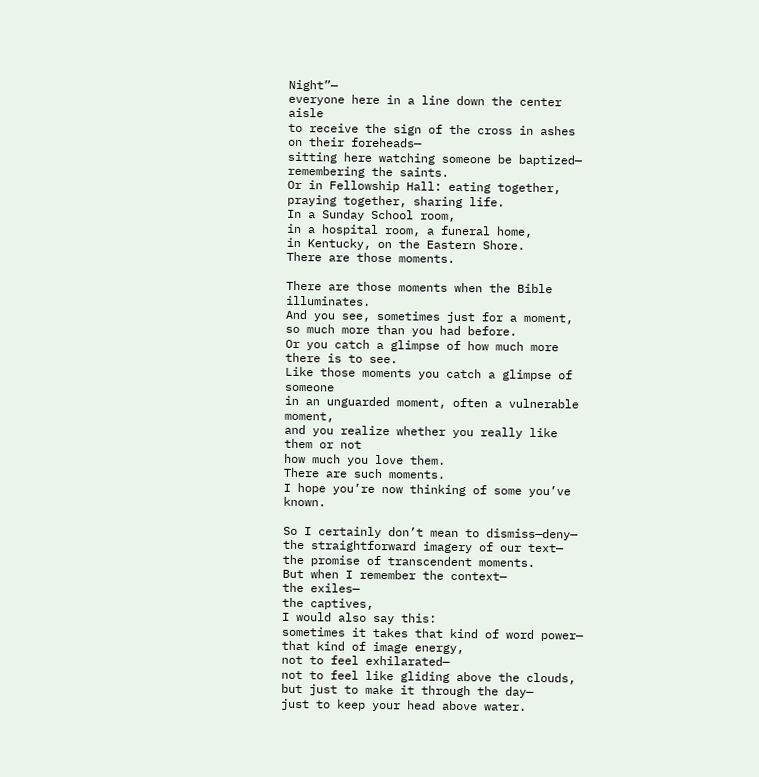Night”—
everyone here in a line down the center aisle
to receive the sign of the cross in ashes on their foreheads—
sitting here watching someone be baptized—
remembering the saints.
Or in Fellowship Hall: eating together, praying together, sharing life.
In a Sunday School room,
in a hospital room, a funeral home,
in Kentucky, on the Eastern Shore.
There are those moments.

There are those moments when the Bible illuminates.
And you see, sometimes just for a moment,
so much more than you had before.
Or you catch a glimpse of how much more there is to see.
Like those moments you catch a glimpse of someone
in an unguarded moment, often a vulnerable moment,
and you realize whether you really like them or not
how much you love them.
There are such moments.
I hope you’re now thinking of some you’ve known.

So I certainly don’t mean to dismiss—deny—
the straightforward imagery of our text—
the promise of transcendent moments.
But when I remember the context—
the exiles—
the captives,
I would also say this:
sometimes it takes that kind of word power—
that kind of image energy,
not to feel exhilarated—
not to feel like gliding above the clouds,
but just to make it through the day—
just to keep your head above water.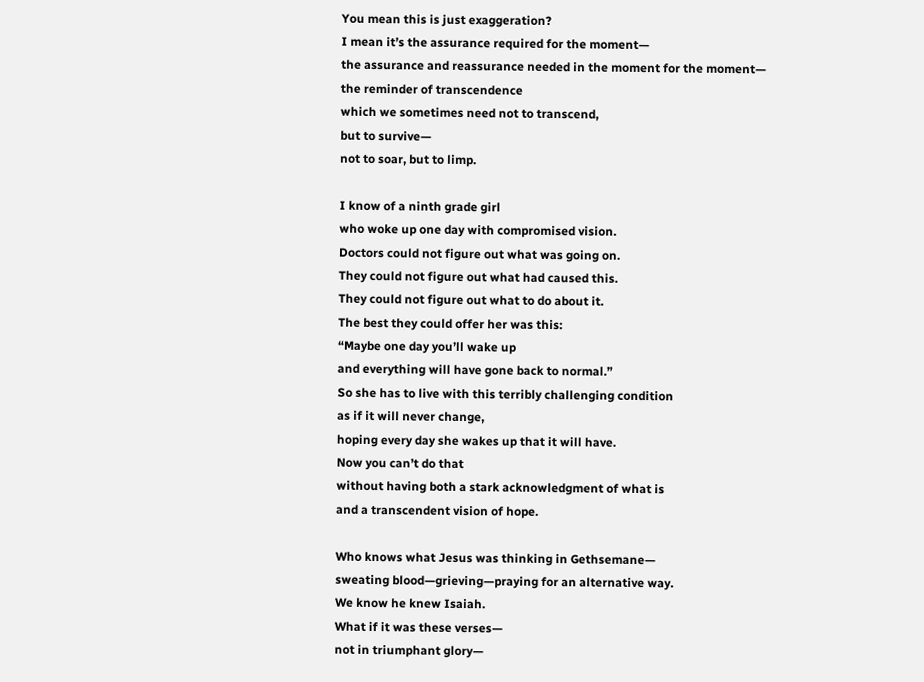You mean this is just exaggeration?
I mean it’s the assurance required for the moment—
the assurance and reassurance needed in the moment for the moment—
the reminder of transcendence
which we sometimes need not to transcend,
but to survive—
not to soar, but to limp.

I know of a ninth grade girl
who woke up one day with compromised vision.
Doctors could not figure out what was going on.
They could not figure out what had caused this.
They could not figure out what to do about it.
The best they could offer her was this:
“Maybe one day you’ll wake up
and everything will have gone back to normal.”
So she has to live with this terribly challenging condition
as if it will never change,
hoping every day she wakes up that it will have.
Now you can’t do that
without having both a stark acknowledgment of what is
and a transcendent vision of hope.

Who knows what Jesus was thinking in Gethsemane—
sweating blood—grieving—praying for an alternative way.
We know he knew Isaiah.
What if it was these verses—
not in triumphant glory—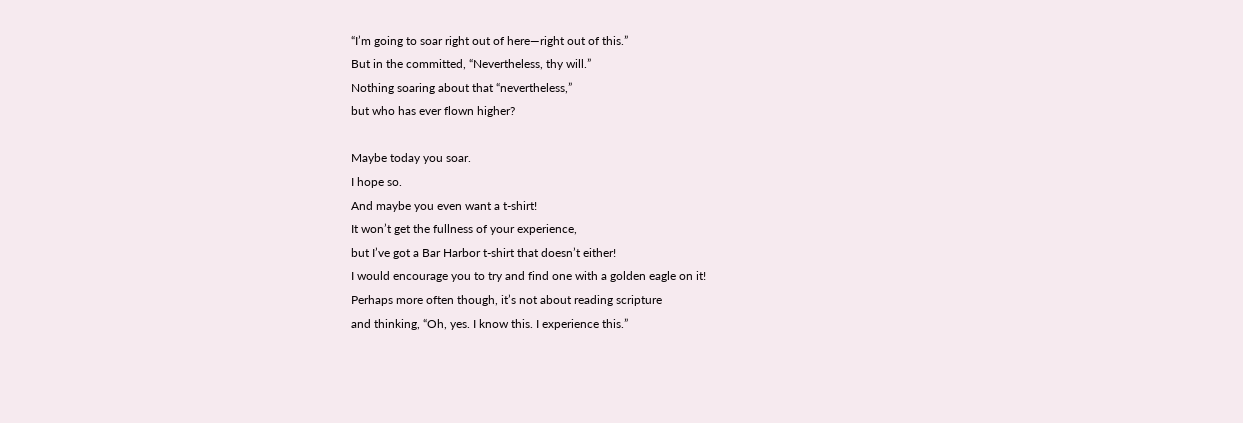“I’m going to soar right out of here—right out of this.”
But in the committed, “Nevertheless, thy will.”
Nothing soaring about that “nevertheless,”
but who has ever flown higher?

Maybe today you soar.
I hope so.
And maybe you even want a t-shirt!
It won’t get the fullness of your experience,
but I’ve got a Bar Harbor t-shirt that doesn’t either!
I would encourage you to try and find one with a golden eagle on it!
Perhaps more often though, it’s not about reading scripture
and thinking, “Oh, yes. I know this. I experience this.”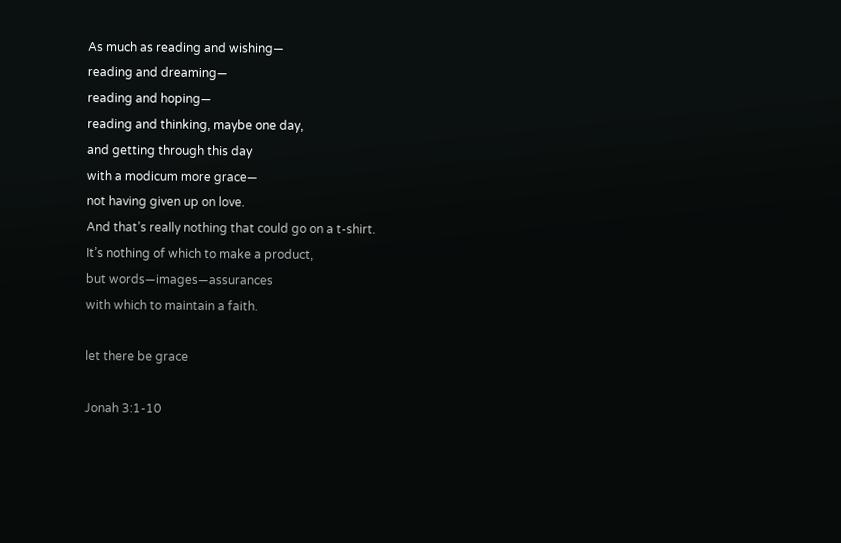As much as reading and wishing—
reading and dreaming—
reading and hoping—
reading and thinking, maybe one day,
and getting through this day
with a modicum more grace—
not having given up on love.
And that’s really nothing that could go on a t-shirt.
It’s nothing of which to make a product,
but words—images—assurances
with which to maintain a faith.

let there be grace

Jonah 3:1-10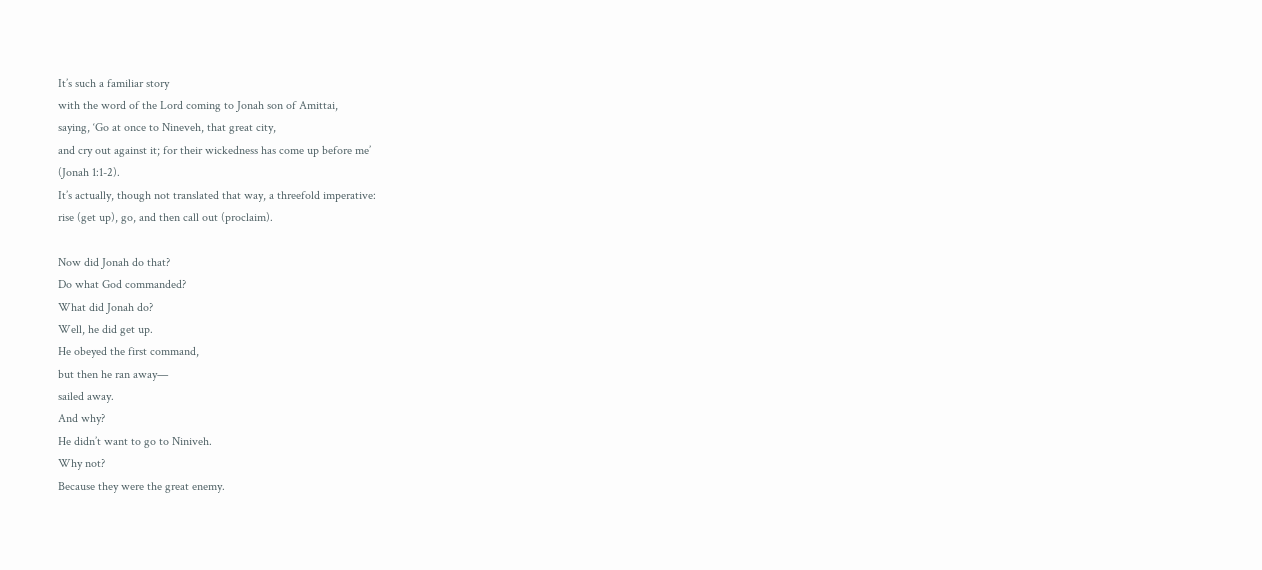It’s such a familiar story
with the word of the Lord coming to Jonah son of Amittai,
saying, ‘Go at once to Nineveh, that great city,
and cry out against it; for their wickedness has come up before me’
(Jonah 1:1-2).
It’s actually, though not translated that way, a threefold imperative:
rise (get up), go, and then call out (proclaim).

Now did Jonah do that?
Do what God commanded?
What did Jonah do?
Well, he did get up.
He obeyed the first command,
but then he ran away—
sailed away.
And why?
He didn’t want to go to Niniveh.
Why not?
Because they were the great enemy.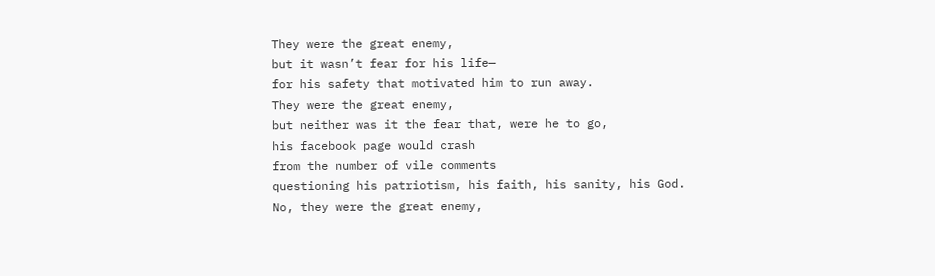They were the great enemy,
but it wasn’t fear for his life—
for his safety that motivated him to run away.
They were the great enemy,
but neither was it the fear that, were he to go,
his facebook page would crash
from the number of vile comments
questioning his patriotism, his faith, his sanity, his God.
No, they were the great enemy,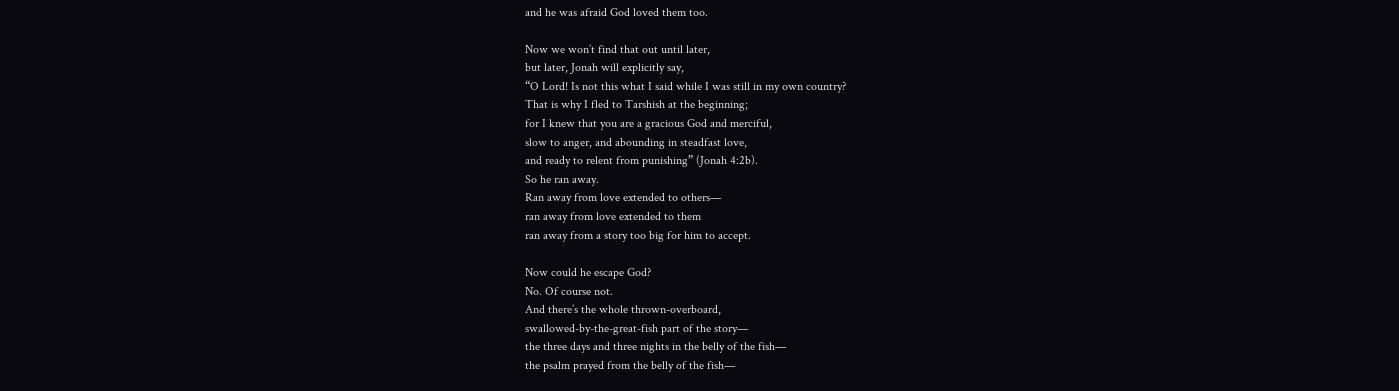and he was afraid God loved them too.

Now we won’t find that out until later,
but later, Jonah will explicitly say,
“O Lord! Is not this what I said while I was still in my own country?
That is why I fled to Tarshish at the beginning;
for I knew that you are a gracious God and merciful,
slow to anger, and abounding in steadfast love,
and ready to relent from punishing” (Jonah 4:2b).
So he ran away.
Ran away from love extended to others—
ran away from love extended to them
ran away from a story too big for him to accept.

Now could he escape God?
No. Of course not.
And there’s the whole thrown-overboard,
swallowed-by-the-great-fish part of the story—
the three days and three nights in the belly of the fish—
the psalm prayed from the belly of the fish—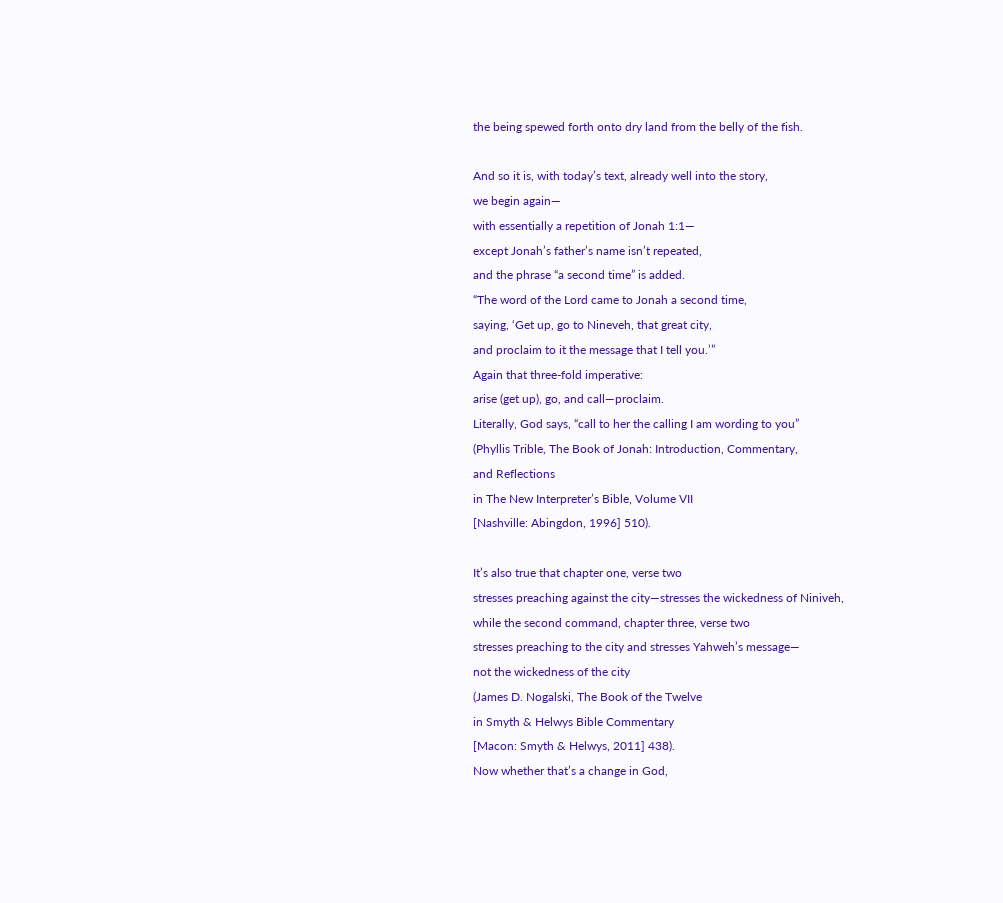the being spewed forth onto dry land from the belly of the fish.

And so it is, with today’s text, already well into the story,
we begin again—
with essentially a repetition of Jonah 1:1—
except Jonah’s father’s name isn’t repeated,
and the phrase “a second time” is added.
“The word of the Lord came to Jonah a second time,
saying, ‘Get up, go to Nineveh, that great city,
and proclaim to it the message that I tell you.’”
Again that three-fold imperative:
arise (get up), go, and call—proclaim.
Literally, God says, “call to her the calling I am wording to you”
(Phyllis Trible, The Book of Jonah: Introduction, Commentary,
and Reflections
in The New Interpreter’s Bible, Volume VII
[Nashville: Abingdon, 1996] 510).

It’s also true that chapter one, verse two
stresses preaching against the city—stresses the wickedness of Niniveh,
while the second command, chapter three, verse two
stresses preaching to the city and stresses Yahweh’s message—
not the wickedness of the city
(James D. Nogalski, The Book of the Twelve
in Smyth & Helwys Bible Commentary
[Macon: Smyth & Helwys, 2011] 438).
Now whether that’s a change in God,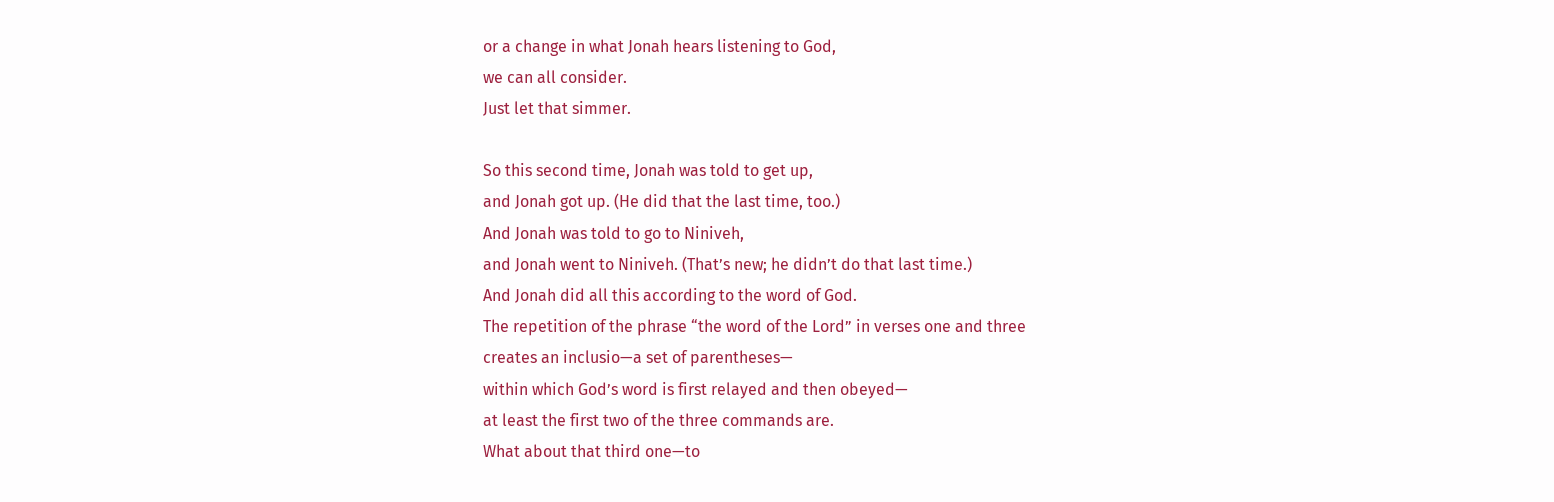or a change in what Jonah hears listening to God,
we can all consider.
Just let that simmer.

So this second time, Jonah was told to get up,
and Jonah got up. (He did that the last time, too.)
And Jonah was told to go to Niniveh,
and Jonah went to Niniveh. (That’s new; he didn’t do that last time.)
And Jonah did all this according to the word of God.
The repetition of the phrase “the word of the Lord” in verses one and three
creates an inclusio—a set of parentheses—
within which God’s word is first relayed and then obeyed—
at least the first two of the three commands are.
What about that third one—to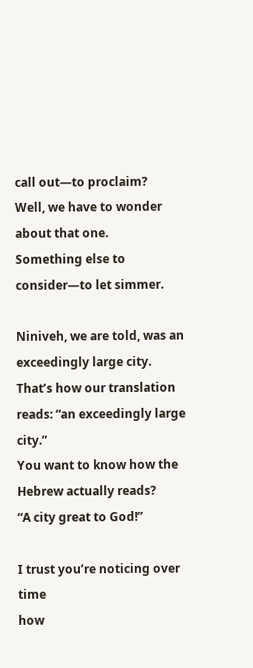call out—to proclaim?
Well, we have to wonder about that one.
Something else to consider—to let simmer.

Niniveh, we are told, was an exceedingly large city.
That’s how our translation reads: “an exceedingly large city.”
You want to know how the Hebrew actually reads?
“A city great to God!”

I trust you’re noticing over time
how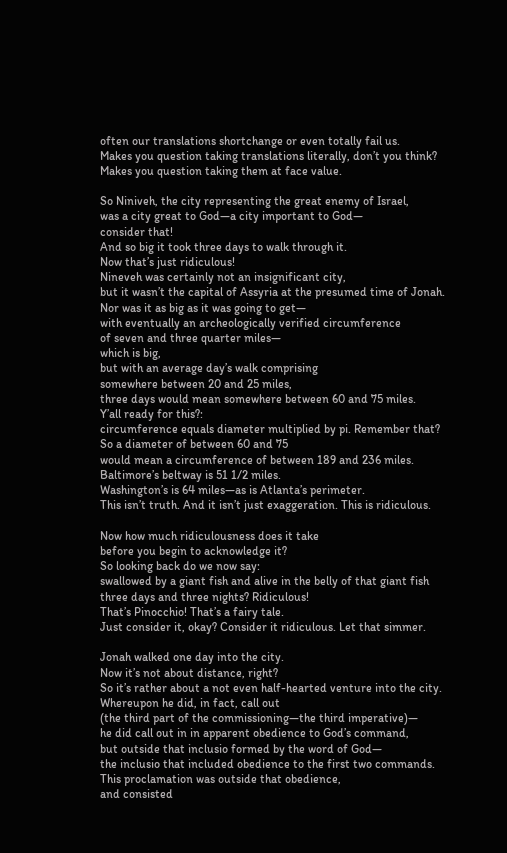often our translations shortchange or even totally fail us.
Makes you question taking translations literally, don’t you think?
Makes you question taking them at face value.

So Niniveh, the city representing the great enemy of Israel,
was a city great to God—a city important to God—
consider that!
And so big it took three days to walk through it.
Now that’s just ridiculous!
Nineveh was certainly not an insignificant city,
but it wasn’t the capital of Assyria at the presumed time of Jonah.
Nor was it as big as it was going to get—
with eventually an archeologically verified circumference
of seven and three quarter miles—
which is big,
but with an average day’s walk comprising
somewhere between 20 and 25 miles,
three days would mean somewhere between 60 and 75 miles.
Y’all ready for this?:
circumference equals diameter multiplied by pi. Remember that?
So a diameter of between 60 and 75
would mean a circumference of between 189 and 236 miles.
Baltimore’s beltway is 51 1/2 miles.
Washington’s is 64 miles—as is Atlanta’s perimeter.
This isn’t truth. And it isn’t just exaggeration. This is ridiculous.

Now how much ridiculousness does it take
before you begin to acknowledge it?
So looking back do we now say:
swallowed by a giant fish and alive in the belly of that giant fish
three days and three nights? Ridiculous!
That’s Pinocchio! That’s a fairy tale.
Just consider it, okay? Consider it ridiculous. Let that simmer.

Jonah walked one day into the city.
Now it’s not about distance, right?
So it’s rather about a not even half-hearted venture into the city.
Whereupon he did, in fact, call out
(the third part of the commissioning—the third imperative)—
he did call out in in apparent obedience to God’s command,
but outside that inclusio formed by the word of God—
the inclusio that included obedience to the first two commands.
This proclamation was outside that obedience,
and consisted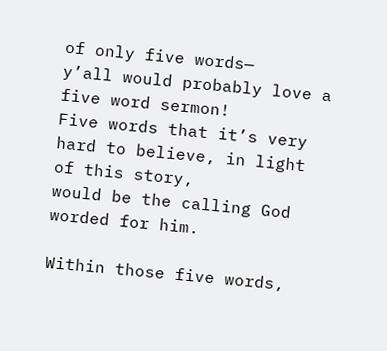of only five words—
y’all would probably love a five word sermon!
Five words that it’s very hard to believe, in light of this story,
would be the calling God worded for him.

Within those five words,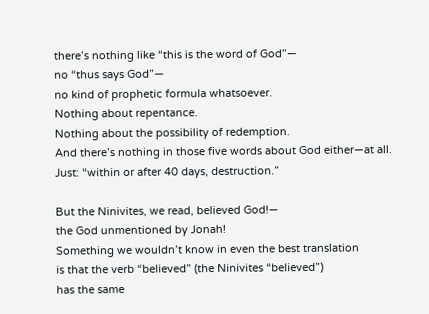there’s nothing like “this is the word of God”—
no “thus says God”—
no kind of prophetic formula whatsoever.
Nothing about repentance.
Nothing about the possibility of redemption.
And there’s nothing in those five words about God either—at all.
Just: “within or after 40 days, destruction.”

But the Ninivites, we read, believed God!—
the God unmentioned by Jonah!
Something we wouldn’t know in even the best translation
is that the verb “believed” (the Ninivites “believed”)
has the same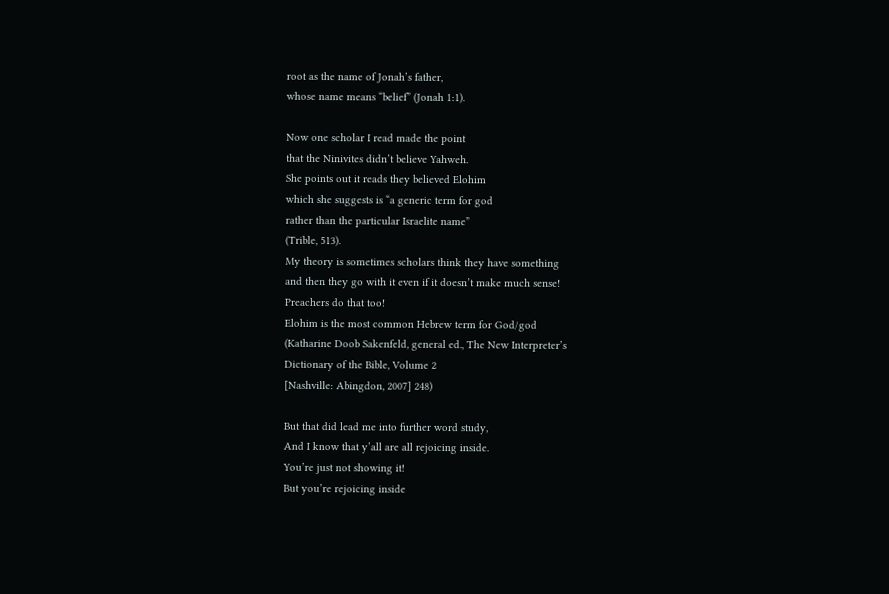root as the name of Jonah’s father,
whose name means “belief” (Jonah 1:1).

Now one scholar I read made the point
that the Ninivites didn’t believe Yahweh.
She points out it reads they believed Elohim
which she suggests is “a generic term for god
rather than the particular Israelite name”
(Trible, 513).
My theory is sometimes scholars think they have something
and then they go with it even if it doesn’t make much sense!
Preachers do that too!
Elohim is the most common Hebrew term for God/god
(Katharine Doob Sakenfeld, general ed., The New Interpreter’s
Dictionary of the Bible, Volume 2
[Nashville: Abingdon, 2007] 248)

But that did lead me into further word study,
And I know that y’all are all rejoicing inside.
You’re just not showing it!
But you’re rejoicing inside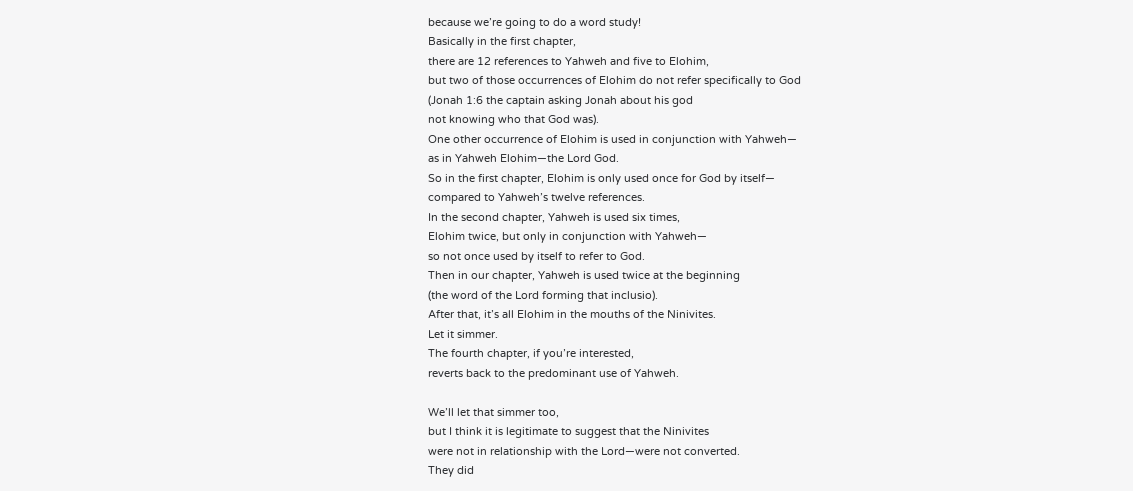because we’re going to do a word study!
Basically in the first chapter,
there are 12 references to Yahweh and five to Elohim,
but two of those occurrences of Elohim do not refer specifically to God
(Jonah 1:6 the captain asking Jonah about his god
not knowing who that God was).
One other occurrence of Elohim is used in conjunction with Yahweh—
as in Yahweh Elohim—the Lord God.
So in the first chapter, Elohim is only used once for God by itself—
compared to Yahweh’s twelve references.
In the second chapter, Yahweh is used six times,
Elohim twice, but only in conjunction with Yahweh—
so not once used by itself to refer to God.
Then in our chapter, Yahweh is used twice at the beginning
(the word of the Lord forming that inclusio).
After that, it’s all Elohim in the mouths of the Ninivites.
Let it simmer.
The fourth chapter, if you’re interested,
reverts back to the predominant use of Yahweh.

We’ll let that simmer too,
but I think it is legitimate to suggest that the Ninivites
were not in relationship with the Lord—were not converted.
They did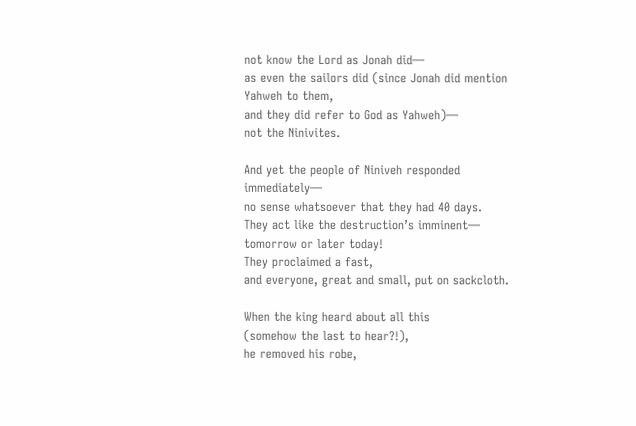not know the Lord as Jonah did—
as even the sailors did (since Jonah did mention Yahweh to them,
and they did refer to God as Yahweh)—
not the Ninivites.

And yet the people of Niniveh responded immediately—
no sense whatsoever that they had 40 days.
They act like the destruction’s imminent—
tomorrow or later today!
They proclaimed a fast,
and everyone, great and small, put on sackcloth.

When the king heard about all this
(somehow the last to hear?!),
he removed his robe,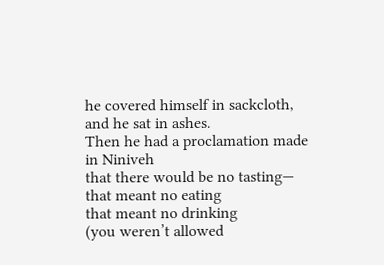he covered himself in sackcloth, and he sat in ashes.
Then he had a proclamation made in Niniveh
that there would be no tasting—
that meant no eating
that meant no drinking
(you weren’t allowed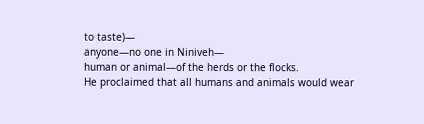to taste)—
anyone—no one in Niniveh—
human or animal—of the herds or the flocks.
He proclaimed that all humans and animals would wear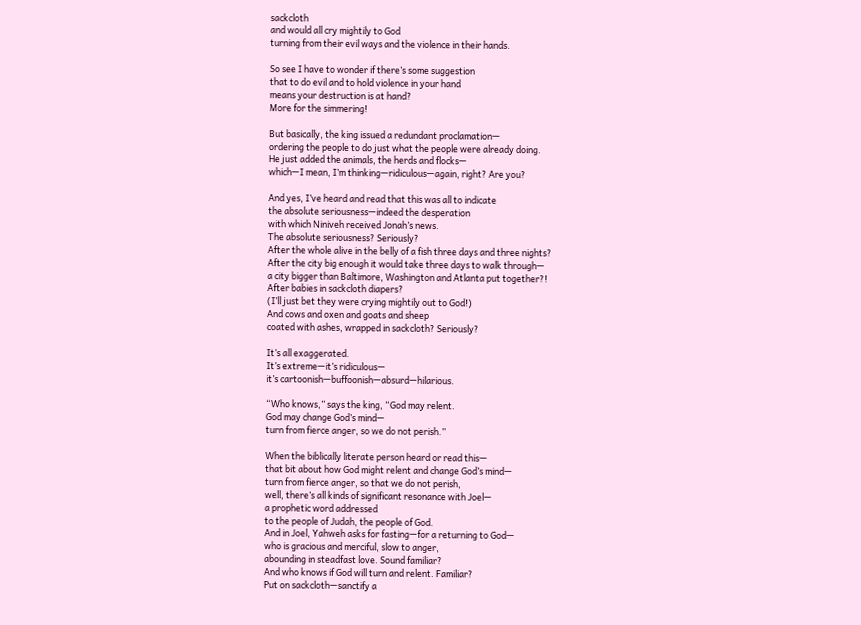sackcloth
and would all cry mightily to God
turning from their evil ways and the violence in their hands.

So see I have to wonder if there’s some suggestion
that to do evil and to hold violence in your hand
means your destruction is at hand?
More for the simmering!

But basically, the king issued a redundant proclamation—
ordering the people to do just what the people were already doing.
He just added the animals, the herds and flocks—
which—I mean, I’m thinking—ridiculous—again, right? Are you?

And yes, I’ve heard and read that this was all to indicate
the absolute seriousness—indeed the desperation
with which Niniveh received Jonah’s news.
The absolute seriousness? Seriously?
After the whole alive in the belly of a fish three days and three nights?
After the city big enough it would take three days to walk through—
a city bigger than Baltimore, Washington and Atlanta put together?!
After babies in sackcloth diapers?
(I’ll just bet they were crying mightily out to God!)
And cows and oxen and goats and sheep
coated with ashes, wrapped in sackcloth? Seriously?

It’s all exaggerated.
It’s extreme—it’s ridiculous—
it’s cartoonish—buffoonish—absurd—hilarious.

“Who knows,” says the king, “God may relent.
God may change God’s mind—
turn from fierce anger, so we do not perish.”

When the biblically literate person heard or read this—
that bit about how God might relent and change God’s mind—
turn from fierce anger, so that we do not perish,
well, there’s all kinds of significant resonance with Joel—
a prophetic word addressed
to the people of Judah, the people of God.
And in Joel, Yahweh asks for fasting—for a returning to God—
who is gracious and merciful, slow to anger,
abounding in steadfast love. Sound familiar?
And who knows if God will turn and relent. Familiar?
Put on sackcloth—sanctify a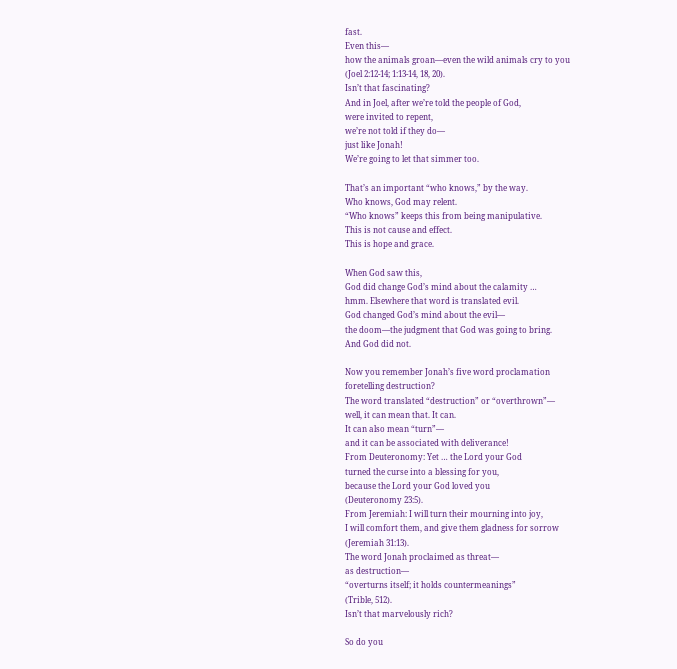fast.
Even this—
how the animals groan—even the wild animals cry to you
(Joel 2:12-14; 1:13-14, 18, 20).
Isn’t that fascinating?
And in Joel, after we’re told the people of God,
were invited to repent,
we’re not told if they do—
just like Jonah!
We’re going to let that simmer too.

That’s an important “who knows,” by the way.
Who knows, God may relent.
“Who knows” keeps this from being manipulative.
This is not cause and effect.
This is hope and grace.

When God saw this,
God did change God’s mind about the calamity …
hmm. Elsewhere that word is translated evil.
God changed God’s mind about the evil—
the doom—the judgment that God was going to bring.
And God did not.

Now you remember Jonah’s five word proclamation
foretelling destruction?
The word translated “destruction” or “overthrown”—
well, it can mean that. It can.
It can also mean “turn”—
and it can be associated with deliverance!
From Deuteronomy: Yet … the Lord your God
turned the curse into a blessing for you,
because the Lord your God loved you
(Deuteronomy 23:5).
From Jeremiah: I will turn their mourning into joy,
I will comfort them, and give them gladness for sorrow
(Jeremiah 31:13).
The word Jonah proclaimed as threat—
as destruction—
“overturns itself; it holds countermeanings”
(Trible, 512).
Isn’t that marvelously rich?

So do you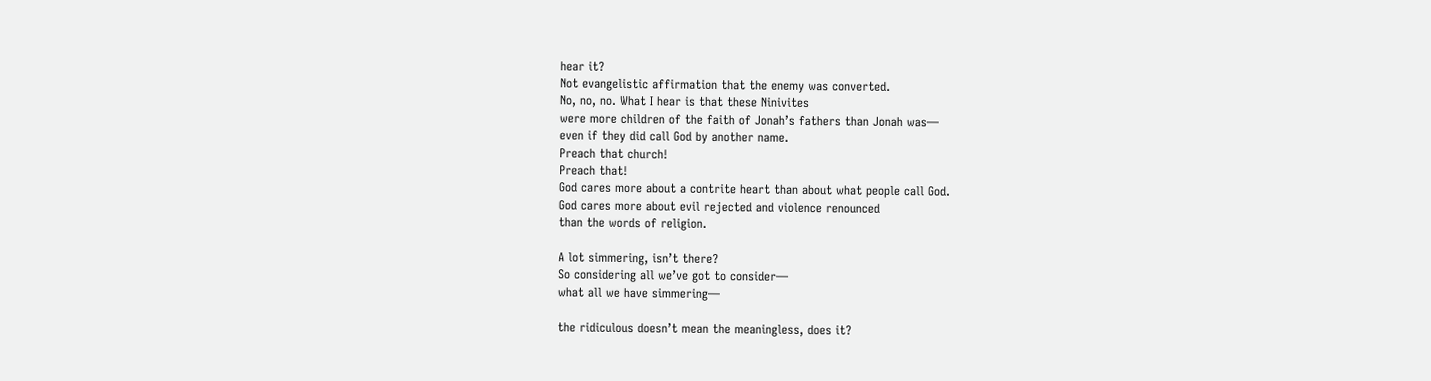hear it?
Not evangelistic affirmation that the enemy was converted.
No, no, no. What I hear is that these Ninivites
were more children of the faith of Jonah’s fathers than Jonah was—
even if they did call God by another name.
Preach that church!
Preach that!
God cares more about a contrite heart than about what people call God.
God cares more about evil rejected and violence renounced
than the words of religion.

A lot simmering, isn’t there?
So considering all we’ve got to consider—
what all we have simmering—

the ridiculous doesn’t mean the meaningless, does it?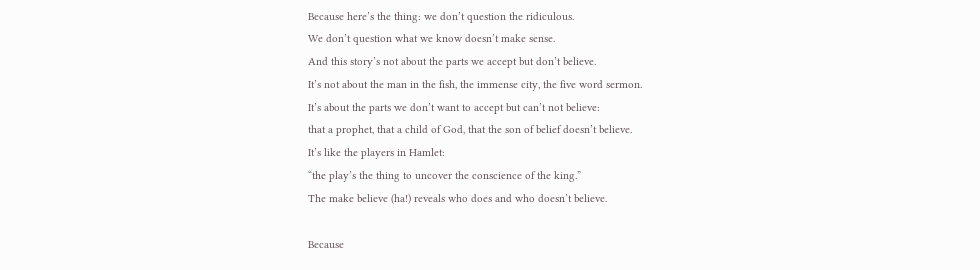Because here’s the thing: we don’t question the ridiculous.
We don’t question what we know doesn’t make sense.
And this story’s not about the parts we accept but don’t believe.
It’s not about the man in the fish, the immense city, the five word sermon.
It’s about the parts we don’t want to accept but can’t not believe:
that a prophet, that a child of God, that the son of belief doesn’t believe.
It’s like the players in Hamlet:
“the play’s the thing to uncover the conscience of the king.”
The make believe (ha!) reveals who does and who doesn’t believe.

Because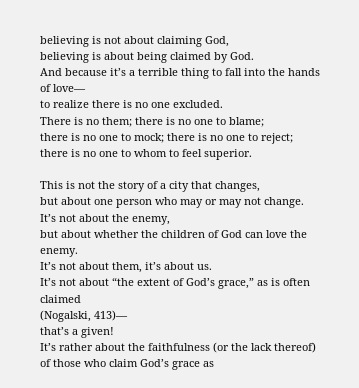believing is not about claiming God,
believing is about being claimed by God.
And because it’s a terrible thing to fall into the hands of love—
to realize there is no one excluded.
There is no them; there is no one to blame;
there is no one to mock; there is no one to reject;
there is no one to whom to feel superior.

This is not the story of a city that changes,
but about one person who may or may not change.
It’s not about the enemy,
but about whether the children of God can love the enemy.
It’s not about them, it’s about us.
It’s not about “the extent of God’s grace,” as is often claimed
(Nogalski, 413)—
that’s a given!
It’s rather about the faithfulness (or the lack thereof)
of those who claim God’s grace as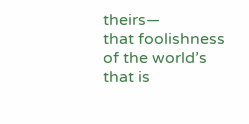theirs—
that foolishness of the world’s that is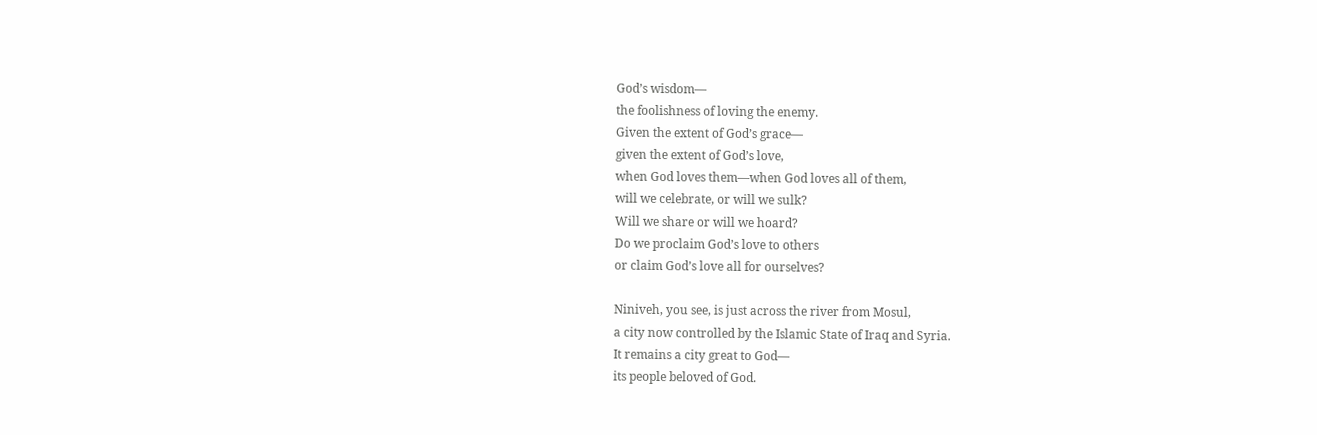God’s wisdom—
the foolishness of loving the enemy.
Given the extent of God’s grace—
given the extent of God’s love,
when God loves them—when God loves all of them,
will we celebrate, or will we sulk?
Will we share or will we hoard?
Do we proclaim God’s love to others
or claim God’s love all for ourselves?

Niniveh, you see, is just across the river from Mosul,
a city now controlled by the Islamic State of Iraq and Syria.
It remains a city great to God—
its people beloved of God.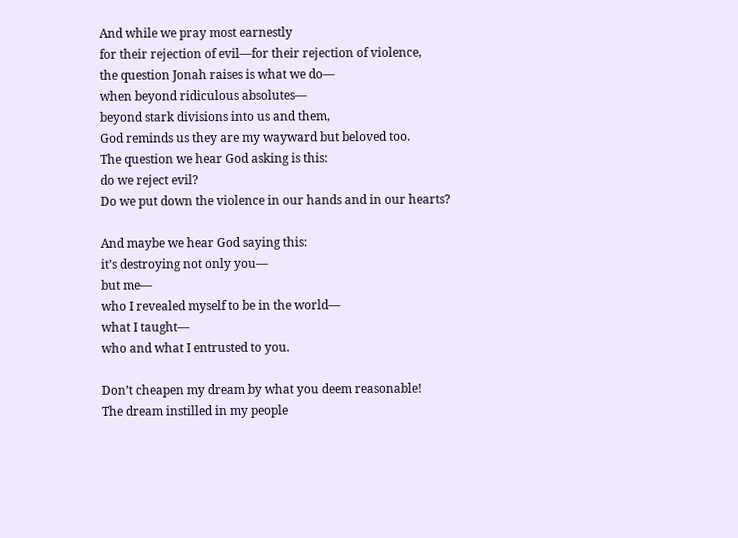And while we pray most earnestly
for their rejection of evil—for their rejection of violence,
the question Jonah raises is what we do—
when beyond ridiculous absolutes—
beyond stark divisions into us and them,
God reminds us they are my wayward but beloved too.
The question we hear God asking is this:
do we reject evil?
Do we put down the violence in our hands and in our hearts?

And maybe we hear God saying this:
it’s destroying not only you—
but me—
who I revealed myself to be in the world—
what I taught—
who and what I entrusted to you.

Don’t cheapen my dream by what you deem reasonable!
The dream instilled in my people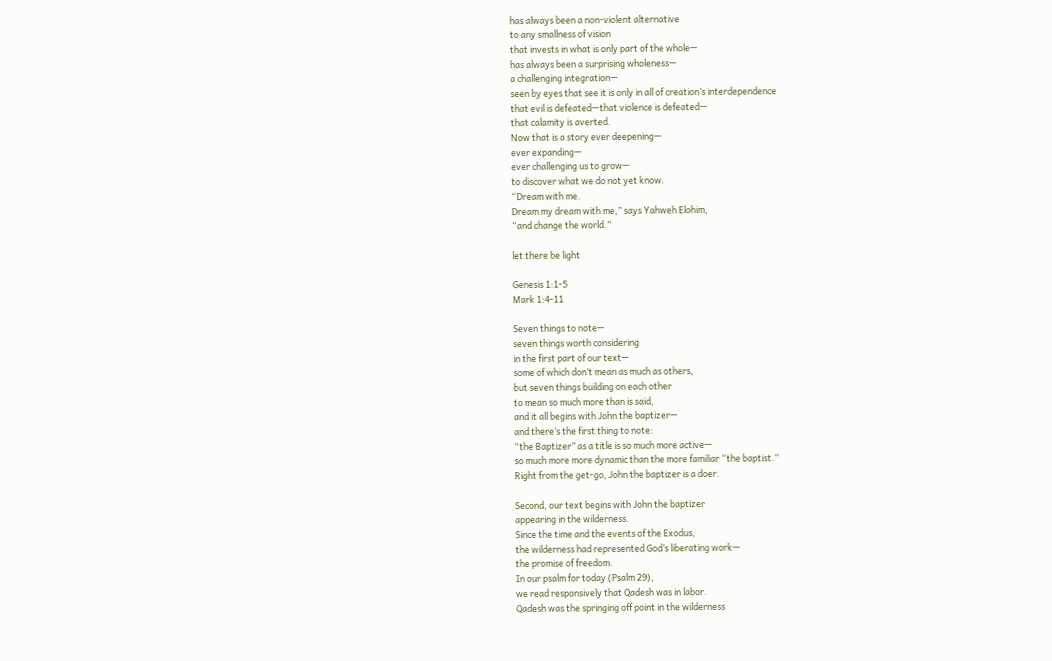has always been a non-violent alternative
to any smallness of vision
that invests in what is only part of the whole—
has always been a surprising wholeness—
a challenging integration—
seen by eyes that see it is only in all of creation’s interdependence
that evil is defeated—that violence is defeated—
that calamity is averted.
Now that is a story ever deepening—
ever expanding—
ever challenging us to grow—
to discover what we do not yet know.
“Dream with me.
Dream my dream with me,” says Yahweh Elohim,
“and change the world.”

let there be light

Genesis 1:1-5
Mark 1:4-11

Seven things to note—
seven things worth considering
in the first part of our text—
some of which don’t mean as much as others,
but seven things building on each other
to mean so much more than is said,
and it all begins with John the baptizer—
and there’s the first thing to note:
“the Baptizer” as a title is so much more active—
so much more more dynamic than the more familiar “the baptist.”
Right from the get-go, John the baptizer is a doer.

Second, our text begins with John the baptizer
appearing in the wilderness.
Since the time and the events of the Exodus,
the wilderness had represented God’s liberating work—
the promise of freedom.
In our psalm for today (Psalm 29),
we read responsively that Qadesh was in labor.
Qadesh was the springing off point in the wilderness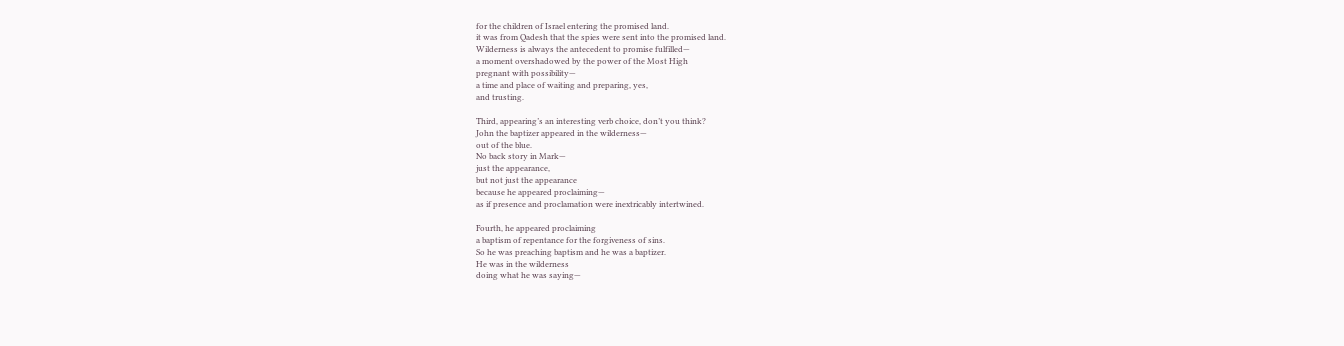for the children of Israel entering the promised land.
it was from Qadesh that the spies were sent into the promised land.
Wilderness is always the antecedent to promise fulfilled—
a moment overshadowed by the power of the Most High
pregnant with possibility—
a time and place of waiting and preparing, yes,
and trusting.

Third, appearing’s an interesting verb choice, don’t you think?
John the baptizer appeared in the wilderness—
out of the blue.
No back story in Mark—
just the appearance,
but not just the appearance
because he appeared proclaiming—
as if presence and proclamation were inextricably intertwined.

Fourth, he appeared proclaiming
a baptism of repentance for the forgiveness of sins.
So he was preaching baptism and he was a baptizer.
He was in the wilderness
doing what he was saying—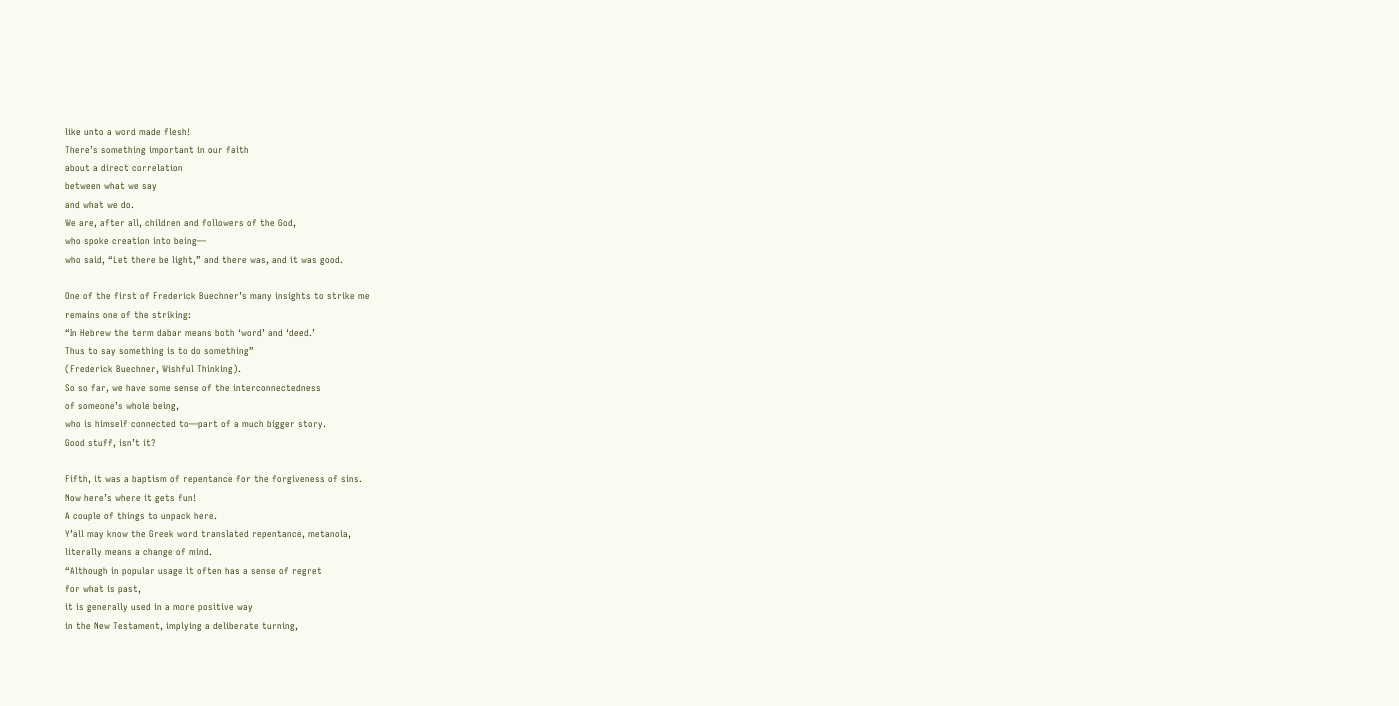like unto a word made flesh!
There’s something important in our faith
about a direct correlation
between what we say
and what we do.
We are, after all, children and followers of the God,
who spoke creation into being—
who said, “Let there be light,” and there was, and it was good.

One of the first of Frederick Buechner’s many insights to strike me
remains one of the striking:
“In Hebrew the term dabar means both ‘word’ and ‘deed.’
Thus to say something is to do something”
(Frederick Buechner, Wishful Thinking).
So so far, we have some sense of the interconnectedness
of someone’s whole being,
who is himself connected to—part of a much bigger story.
Good stuff, isn’t it?

Fifth, it was a baptism of repentance for the forgiveness of sins.
Now here’s where it gets fun!
A couple of things to unpack here.
Y’all may know the Greek word translated repentance, metanoia,
literally means a change of mind.
“Although in popular usage it often has a sense of regret
for what is past,
it is generally used in a more positive way
in the New Testament, implying a deliberate turning,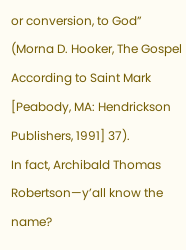or conversion, to God”
(Morna D. Hooker, The Gospel According to Saint Mark
[Peabody, MA: Hendrickson Publishers, 1991] 37).
In fact, Archibald Thomas Robertson—y’all know the name?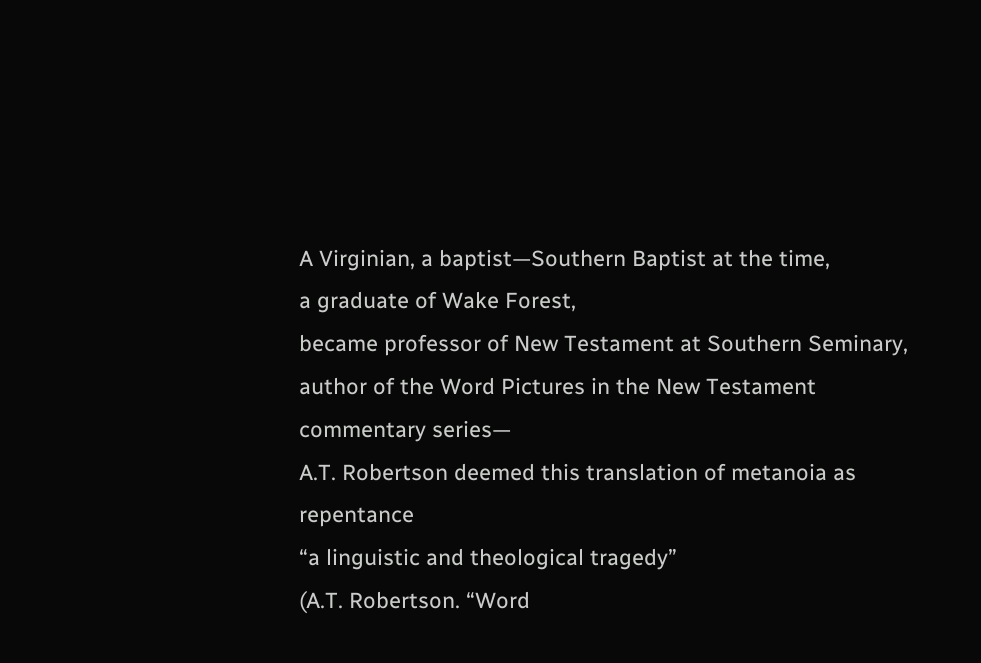A Virginian, a baptist—Southern Baptist at the time,
a graduate of Wake Forest,
became professor of New Testament at Southern Seminary,
author of the Word Pictures in the New Testament commentary series—
A.T. Robertson deemed this translation of metanoia as repentance
“a linguistic and theological tragedy”
(A.T. Robertson. “Word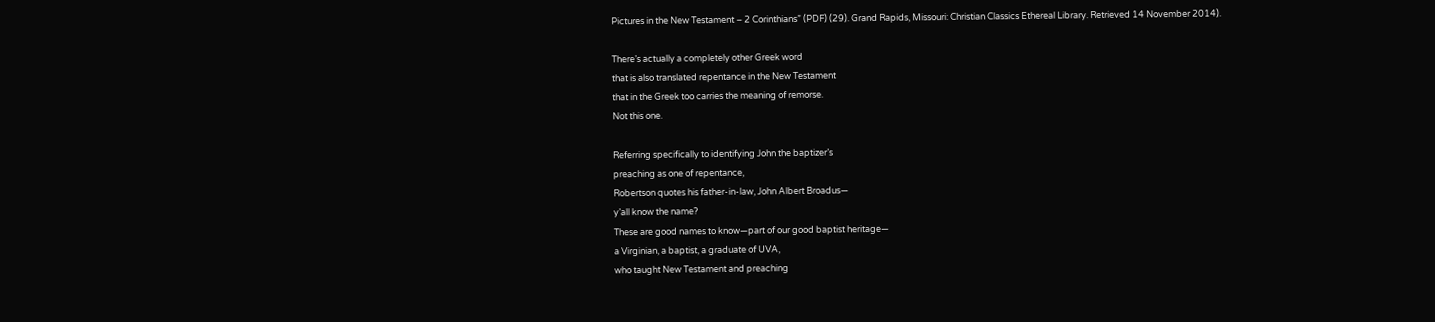Pictures in the New Testament – 2 Corinthians” (PDF) (29). Grand Rapids, Missouri: Christian Classics Ethereal Library. Retrieved 14 November 2014).

There’s actually a completely other Greek word
that is also translated repentance in the New Testament
that in the Greek too carries the meaning of remorse.
Not this one.

Referring specifically to identifying John the baptizer’s
preaching as one of repentance,
Robertson quotes his father-in-law, John Albert Broadus—
y’all know the name?
These are good names to know—part of our good baptist heritage—
a Virginian, a baptist, a graduate of UVA,
who taught New Testament and preaching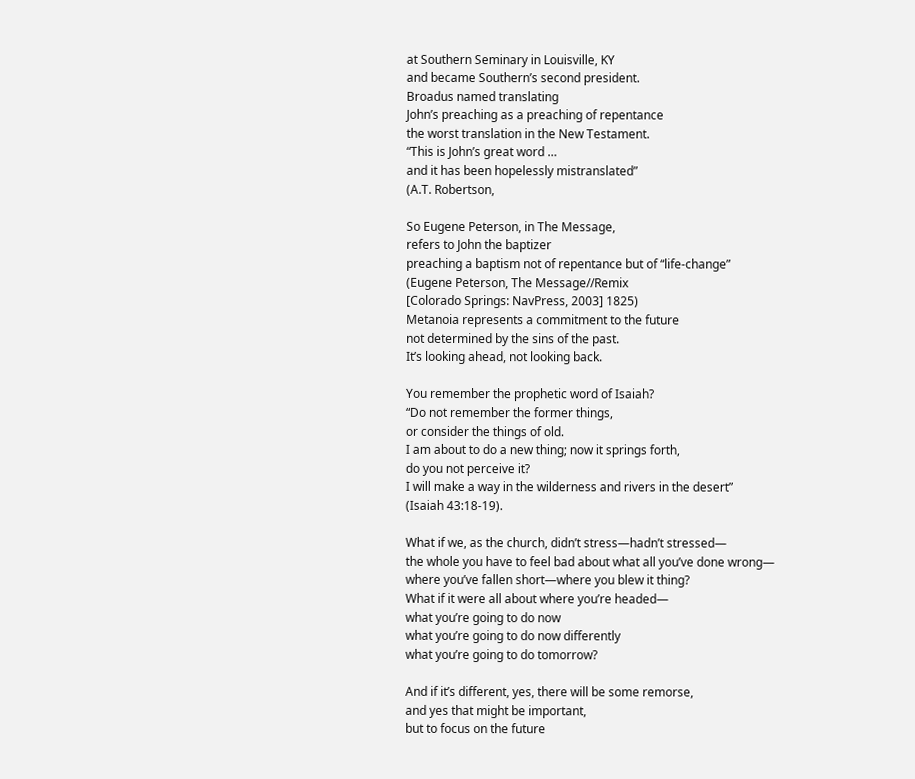at Southern Seminary in Louisville, KY
and became Southern’s second president.
Broadus named translating
John’s preaching as a preaching of repentance
the worst translation in the New Testament.
“This is John’s great word …
and it has been hopelessly mistranslated”
(A.T. Robertson,

So Eugene Peterson, in The Message,
refers to John the baptizer
preaching a baptism not of repentance but of “life-change”
(Eugene Peterson, The Message//Remix
[Colorado Springs: NavPress, 2003] 1825)
Metanoia represents a commitment to the future
not determined by the sins of the past.
It’s looking ahead, not looking back.

You remember the prophetic word of Isaiah?
“Do not remember the former things,
or consider the things of old.
I am about to do a new thing; now it springs forth,
do you not perceive it?
I will make a way in the wilderness and rivers in the desert”
(Isaiah 43:18-19).

What if we, as the church, didn’t stress—hadn’t stressed—
the whole you have to feel bad about what all you’ve done wrong—
where you’ve fallen short—where you blew it thing?
What if it were all about where you’re headed—
what you’re going to do now
what you’re going to do now differently
what you’re going to do tomorrow?

And if it’s different, yes, there will be some remorse,
and yes that might be important,
but to focus on the future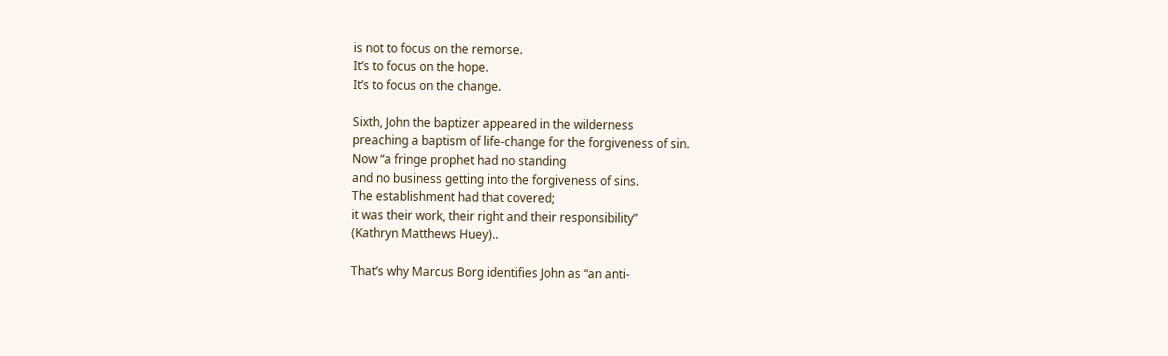is not to focus on the remorse.
It’s to focus on the hope.
It’s to focus on the change.

Sixth, John the baptizer appeared in the wilderness
preaching a baptism of life-change for the forgiveness of sin.
Now “a fringe prophet had no standing
and no business getting into the forgiveness of sins.
The establishment had that covered;
it was their work, their right and their responsibility”
(Kathryn Matthews Huey)..

That’s why Marcus Borg identifies John as “an anti-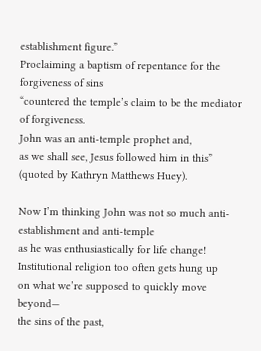establishment figure.”
Proclaiming a baptism of repentance for the forgiveness of sins
“countered the temple’s claim to be the mediator of forgiveness.
John was an anti-temple prophet and,
as we shall see, Jesus followed him in this”
(quoted by Kathryn Matthews Huey).

Now I’m thinking John was not so much anti-establishment and anti-temple
as he was enthusiastically for life change!
Institutional religion too often gets hung up
on what we’re supposed to quickly move beyond—
the sins of the past,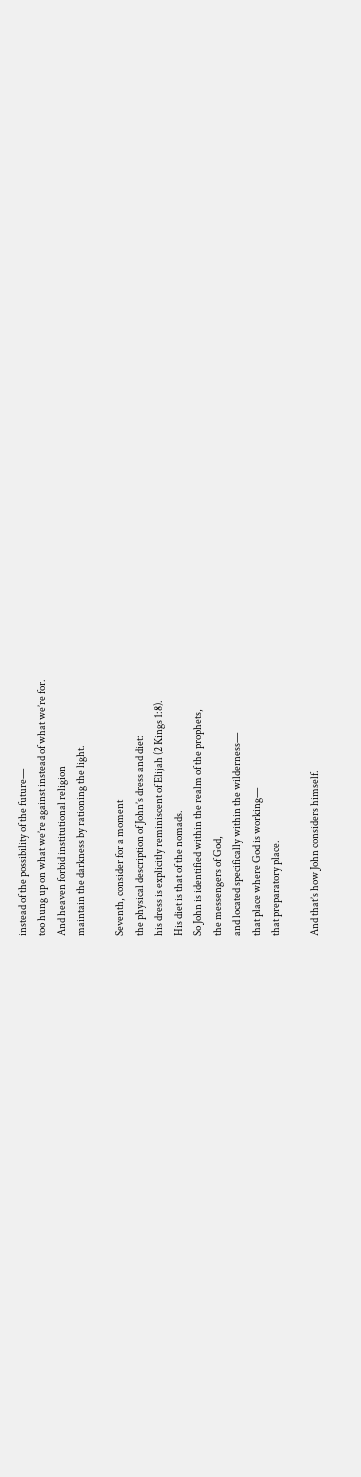instead of the possibility of the future—
too hung up on what we’re against instead of what we’re for.
And heaven forbid institutional religion
maintain the darkness by rationing the light.

Seventh, consider for a moment
the physical description of John’s dress and diet:
his dress is explicitly reminiscent of Elijah (2 Kings 1:8).
His diet is that of the nomads.
So John is identified within the realm of the prophets,
the messengers of God,
and located specifically within the wilderness—
that place where God is working—
that preparatory place.

And that’s how John considers himself.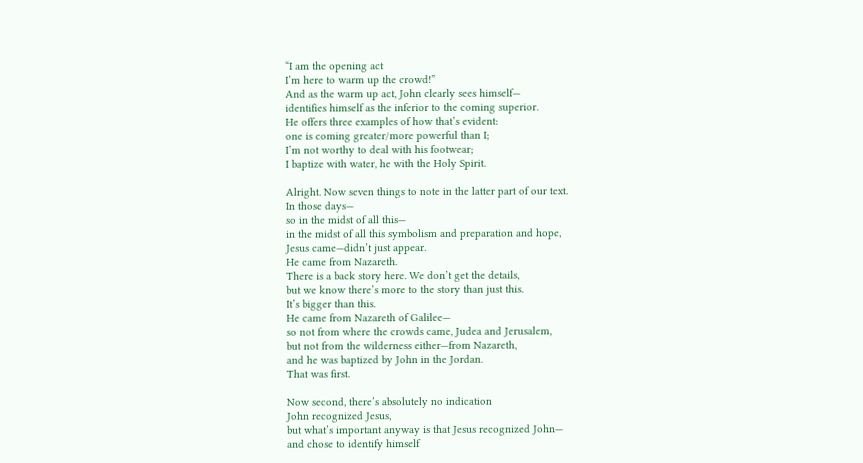“I am the opening act
I’m here to warm up the crowd!”
And as the warm up act, John clearly sees himself—
identifies himself as the inferior to the coming superior.
He offers three examples of how that’s evident:
one is coming greater/more powerful than I;
I’m not worthy to deal with his footwear;
I baptize with water, he with the Holy Spirit.

Alright. Now seven things to note in the latter part of our text.
In those days—
so in the midst of all this—
in the midst of all this symbolism and preparation and hope,
Jesus came—didn’t just appear.
He came from Nazareth.
There is a back story here. We don’t get the details,
but we know there’s more to the story than just this.
It’s bigger than this.
He came from Nazareth of Galilee—
so not from where the crowds came, Judea and Jerusalem,
but not from the wilderness either—from Nazareth,
and he was baptized by John in the Jordan.
That was first.

Now second, there’s absolutely no indication
John recognized Jesus,
but what’s important anyway is that Jesus recognized John—
and chose to identify himself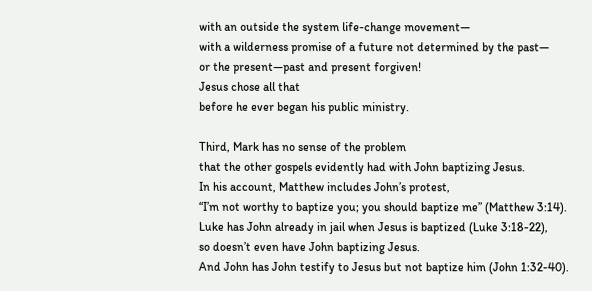with an outside the system life-change movement—
with a wilderness promise of a future not determined by the past—
or the present—past and present forgiven!
Jesus chose all that
before he ever began his public ministry.

Third, Mark has no sense of the problem
that the other gospels evidently had with John baptizing Jesus.
In his account, Matthew includes John’s protest,
“I’m not worthy to baptize you; you should baptize me” (Matthew 3:14).
Luke has John already in jail when Jesus is baptized (Luke 3:18-22),
so doesn’t even have John baptizing Jesus.
And John has John testify to Jesus but not baptize him (John 1:32-40).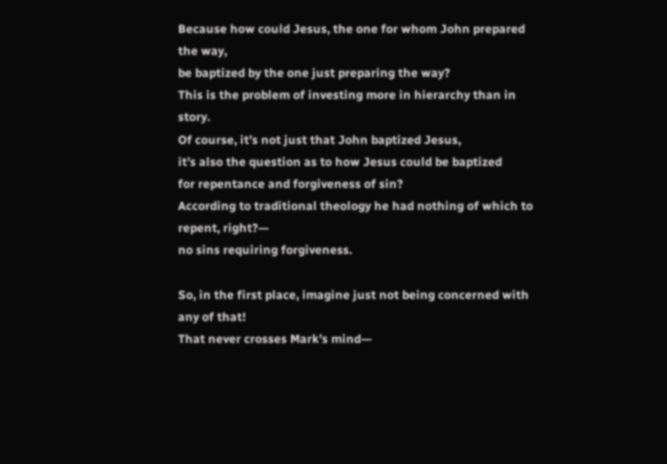Because how could Jesus, the one for whom John prepared the way,
be baptized by the one just preparing the way?
This is the problem of investing more in hierarchy than in story.
Of course, it’s not just that John baptized Jesus,
it’s also the question as to how Jesus could be baptized
for repentance and forgiveness of sin?
According to traditional theology he had nothing of which to repent, right?—
no sins requiring forgiveness.

So, in the first place, imagine just not being concerned with any of that!
That never crosses Mark’s mind—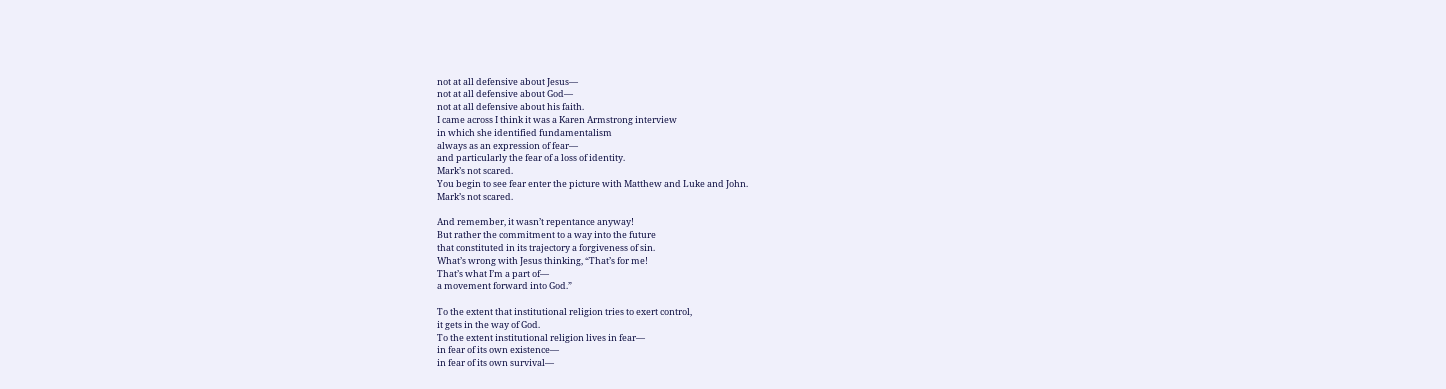not at all defensive about Jesus—
not at all defensive about God—
not at all defensive about his faith.
I came across I think it was a Karen Armstrong interview
in which she identified fundamentalism
always as an expression of fear—
and particularly the fear of a loss of identity.
Mark’s not scared.
You begin to see fear enter the picture with Matthew and Luke and John.
Mark’s not scared.

And remember, it wasn’t repentance anyway!
But rather the commitment to a way into the future
that constituted in its trajectory a forgiveness of sin.
What’s wrong with Jesus thinking, “That’s for me!
That’s what I’m a part of—
a movement forward into God.”

To the extent that institutional religion tries to exert control,
it gets in the way of God.
To the extent institutional religion lives in fear—
in fear of its own existence—
in fear of its own survival—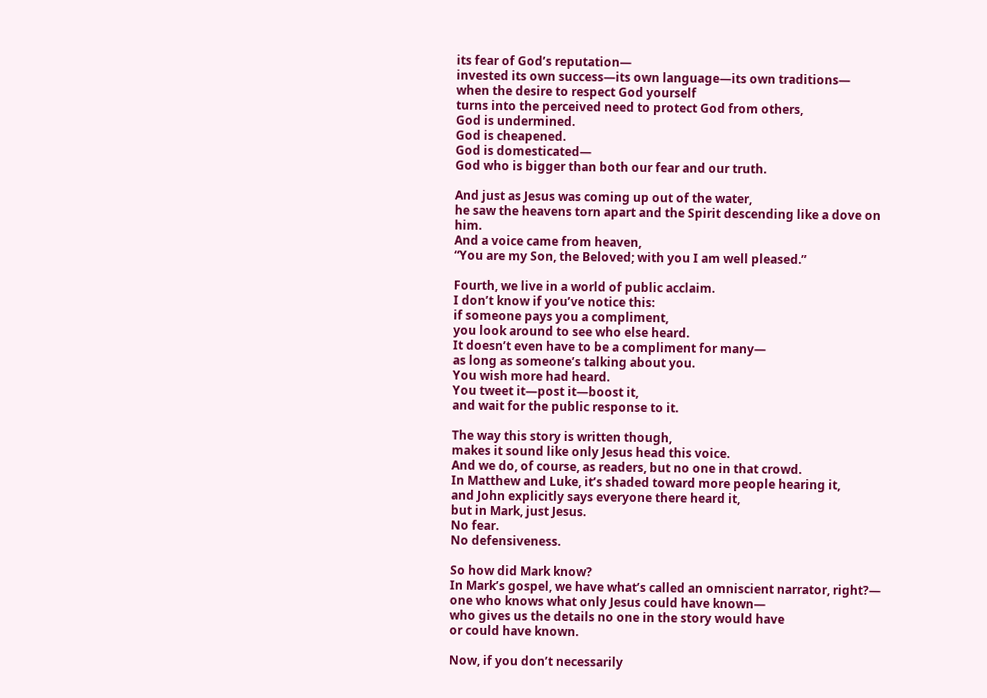its fear of God’s reputation—
invested its own success—its own language—its own traditions—
when the desire to respect God yourself
turns into the perceived need to protect God from others,
God is undermined.
God is cheapened.
God is domesticated—
God who is bigger than both our fear and our truth.

And just as Jesus was coming up out of the water,
he saw the heavens torn apart and the Spirit descending like a dove on him.
And a voice came from heaven,
“You are my Son, the Beloved; with you I am well pleased.”

Fourth, we live in a world of public acclaim.
I don’t know if you’ve notice this:
if someone pays you a compliment,
you look around to see who else heard.
It doesn’t even have to be a compliment for many—
as long as someone’s talking about you.
You wish more had heard.
You tweet it—post it—boost it,
and wait for the public response to it.

The way this story is written though,
makes it sound like only Jesus head this voice.
And we do, of course, as readers, but no one in that crowd.
In Matthew and Luke, it’s shaded toward more people hearing it,
and John explicitly says everyone there heard it,
but in Mark, just Jesus.
No fear.
No defensiveness.

So how did Mark know?
In Mark’s gospel, we have what’s called an omniscient narrator, right?—
one who knows what only Jesus could have known—
who gives us the details no one in the story would have
or could have known.

Now, if you don’t necessarily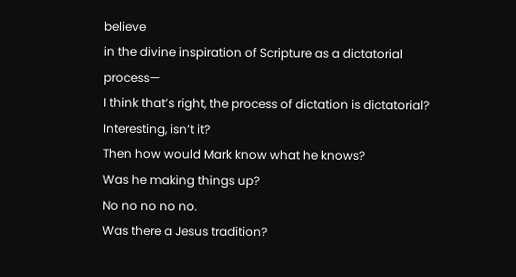believe
in the divine inspiration of Scripture as a dictatorial process—
I think that’s right, the process of dictation is dictatorial?
Interesting, isn’t it?
Then how would Mark know what he knows?
Was he making things up?
No no no no no.
Was there a Jesus tradition?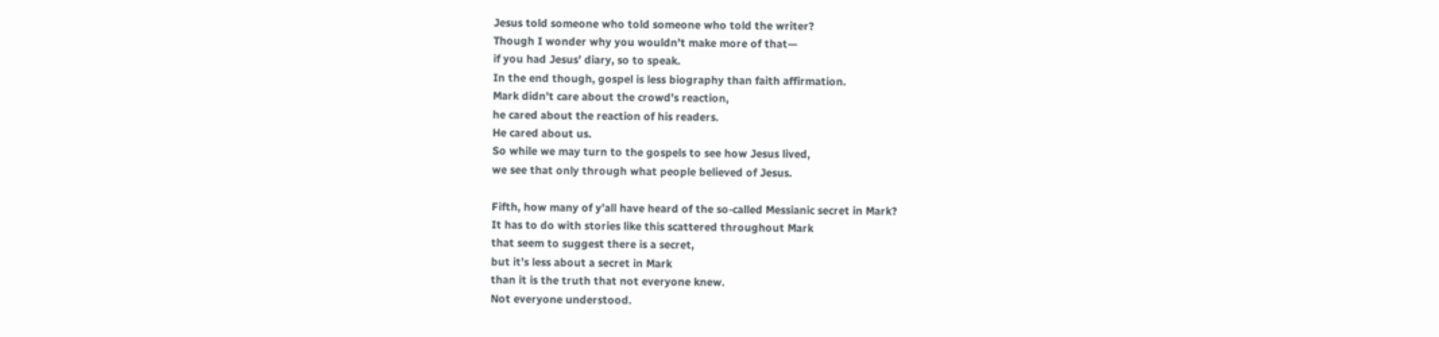Jesus told someone who told someone who told the writer?
Though I wonder why you wouldn’t make more of that—
if you had Jesus’ diary, so to speak.
In the end though, gospel is less biography than faith affirmation.
Mark didn’t care about the crowd’s reaction,
he cared about the reaction of his readers.
He cared about us.
So while we may turn to the gospels to see how Jesus lived,
we see that only through what people believed of Jesus.

Fifth, how many of y’all have heard of the so-called Messianic secret in Mark?
It has to do with stories like this scattered throughout Mark
that seem to suggest there is a secret,
but it’s less about a secret in Mark
than it is the truth that not everyone knew.
Not everyone understood.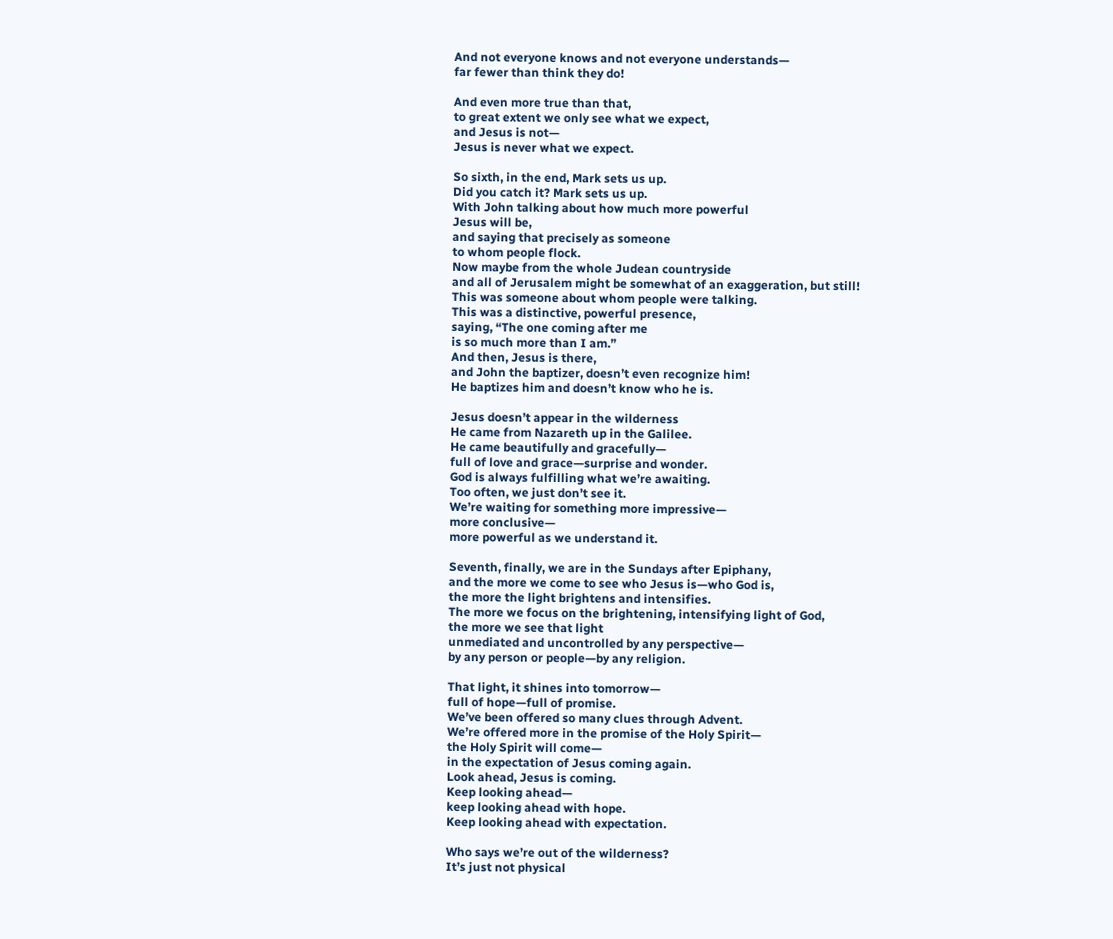And not everyone knows and not everyone understands—
far fewer than think they do!

And even more true than that,
to great extent we only see what we expect,
and Jesus is not—
Jesus is never what we expect.

So sixth, in the end, Mark sets us up.
Did you catch it? Mark sets us up.
With John talking about how much more powerful
Jesus will be,
and saying that precisely as someone
to whom people flock.
Now maybe from the whole Judean countryside
and all of Jerusalem might be somewhat of an exaggeration, but still!
This was someone about whom people were talking.
This was a distinctive, powerful presence,
saying, “The one coming after me
is so much more than I am.”
And then, Jesus is there,
and John the baptizer, doesn’t even recognize him!
He baptizes him and doesn’t know who he is.

Jesus doesn’t appear in the wilderness
He came from Nazareth up in the Galilee.
He came beautifully and gracefully—
full of love and grace—surprise and wonder.
God is always fulfilling what we’re awaiting.
Too often, we just don’t see it.
We’re waiting for something more impressive—
more conclusive—
more powerful as we understand it.

Seventh, finally, we are in the Sundays after Epiphany,
and the more we come to see who Jesus is—who God is,
the more the light brightens and intensifies.
The more we focus on the brightening, intensifying light of God,
the more we see that light
unmediated and uncontrolled by any perspective—
by any person or people—by any religion.

That light, it shines into tomorrow—
full of hope—full of promise.
We’ve been offered so many clues through Advent.
We’re offered more in the promise of the Holy Spirit—
the Holy Spirit will come—
in the expectation of Jesus coming again.
Look ahead, Jesus is coming.
Keep looking ahead—
keep looking ahead with hope.
Keep looking ahead with expectation.

Who says we’re out of the wilderness?
It’s just not physical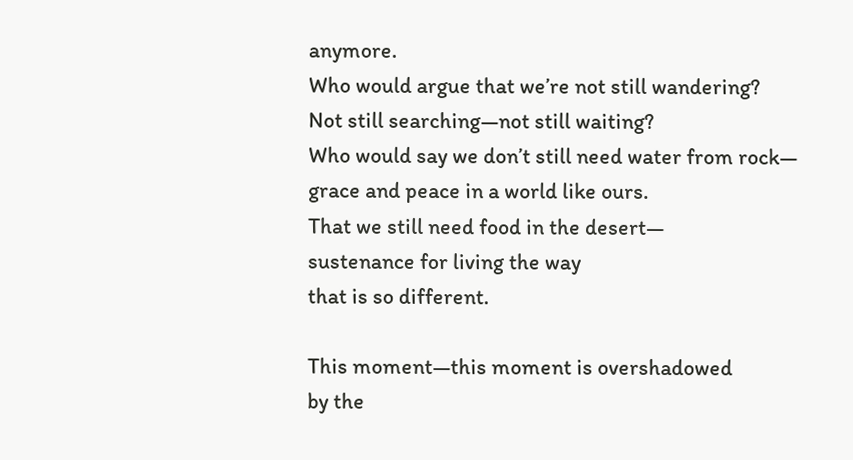anymore.
Who would argue that we’re not still wandering?
Not still searching—not still waiting?
Who would say we don’t still need water from rock—
grace and peace in a world like ours.
That we still need food in the desert—
sustenance for living the way
that is so different.

This moment—this moment is overshadowed
by the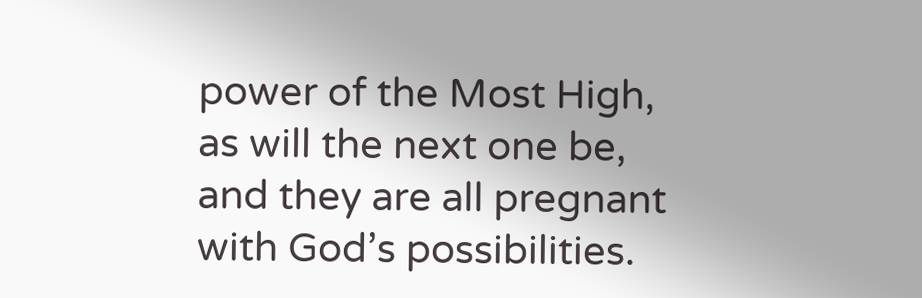power of the Most High,
as will the next one be,
and they are all pregnant with God’s possibilities.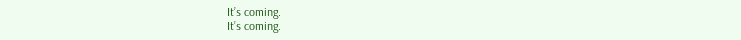It’s coming.
It’s coming.